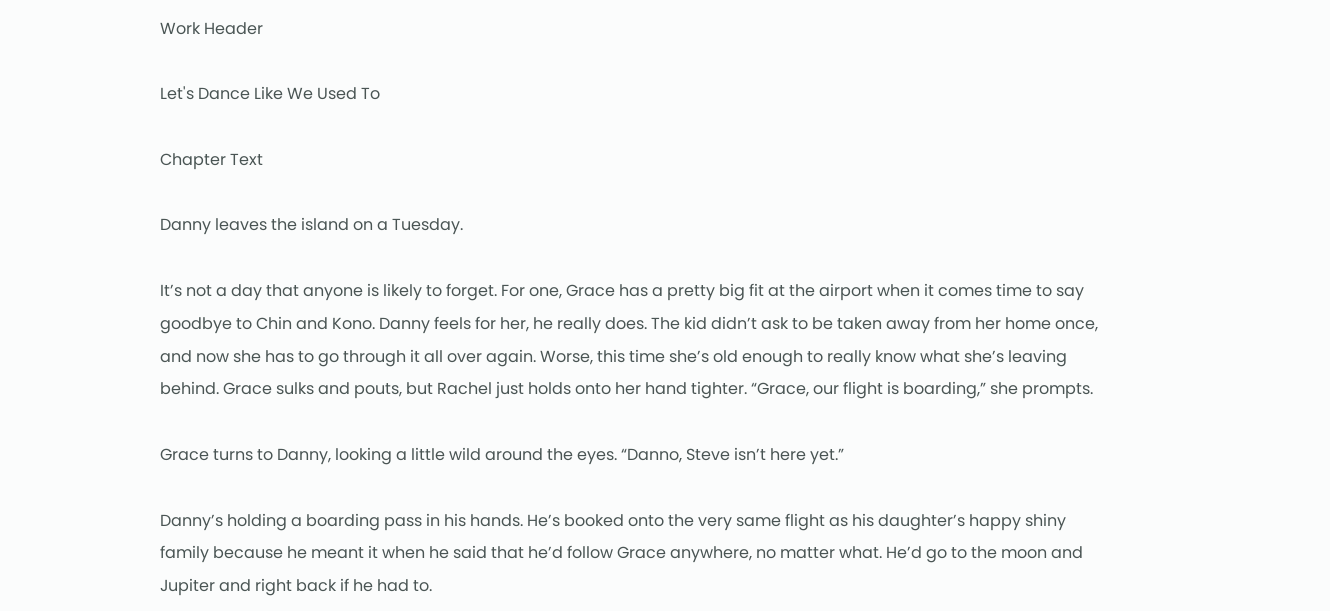Work Header

Let's Dance Like We Used To

Chapter Text

Danny leaves the island on a Tuesday.

It’s not a day that anyone is likely to forget. For one, Grace has a pretty big fit at the airport when it comes time to say goodbye to Chin and Kono. Danny feels for her, he really does. The kid didn’t ask to be taken away from her home once, and now she has to go through it all over again. Worse, this time she’s old enough to really know what she’s leaving behind. Grace sulks and pouts, but Rachel just holds onto her hand tighter. “Grace, our flight is boarding,” she prompts.

Grace turns to Danny, looking a little wild around the eyes. “Danno, Steve isn’t here yet.”

Danny’s holding a boarding pass in his hands. He’s booked onto the very same flight as his daughter’s happy shiny family because he meant it when he said that he’d follow Grace anywhere, no matter what. He’d go to the moon and Jupiter and right back if he had to.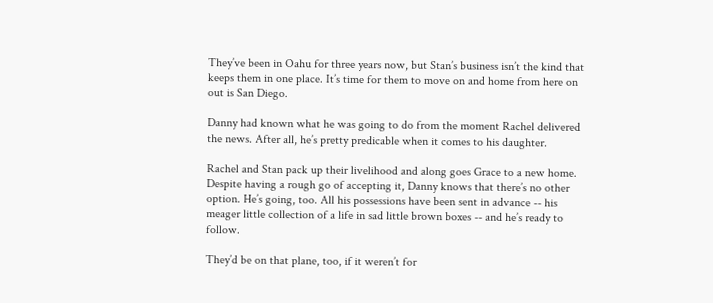They’ve been in Oahu for three years now, but Stan’s business isn’t the kind that keeps them in one place. It’s time for them to move on and home from here on out is San Diego.

Danny had known what he was going to do from the moment Rachel delivered the news. After all, he’s pretty predicable when it comes to his daughter.

Rachel and Stan pack up their livelihood and along goes Grace to a new home. Despite having a rough go of accepting it, Danny knows that there’s no other option. He’s going, too. All his possessions have been sent in advance -- his meager little collection of a life in sad little brown boxes -- and he’s ready to follow.

They’d be on that plane, too, if it weren’t for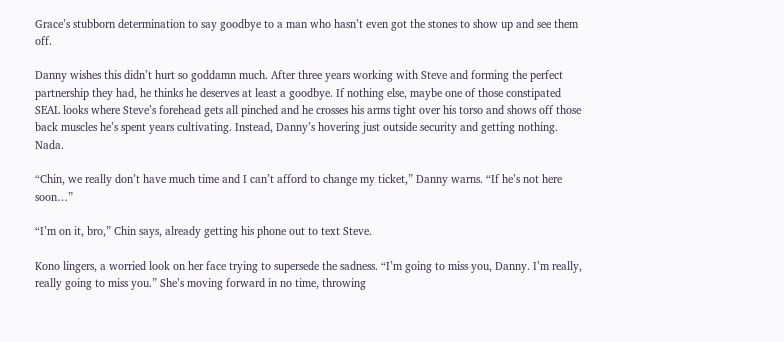Grace’s stubborn determination to say goodbye to a man who hasn’t even got the stones to show up and see them off.

Danny wishes this didn’t hurt so goddamn much. After three years working with Steve and forming the perfect partnership they had, he thinks he deserves at least a goodbye. If nothing else, maybe one of those constipated SEAL looks where Steve’s forehead gets all pinched and he crosses his arms tight over his torso and shows off those back muscles he’s spent years cultivating. Instead, Danny’s hovering just outside security and getting nothing. Nada.

“Chin, we really don’t have much time and I can’t afford to change my ticket,” Danny warns. “If he’s not here soon…”

“I’m on it, bro,” Chin says, already getting his phone out to text Steve.

Kono lingers, a worried look on her face trying to supersede the sadness. “I’m going to miss you, Danny. I’m really, really going to miss you.” She’s moving forward in no time, throwing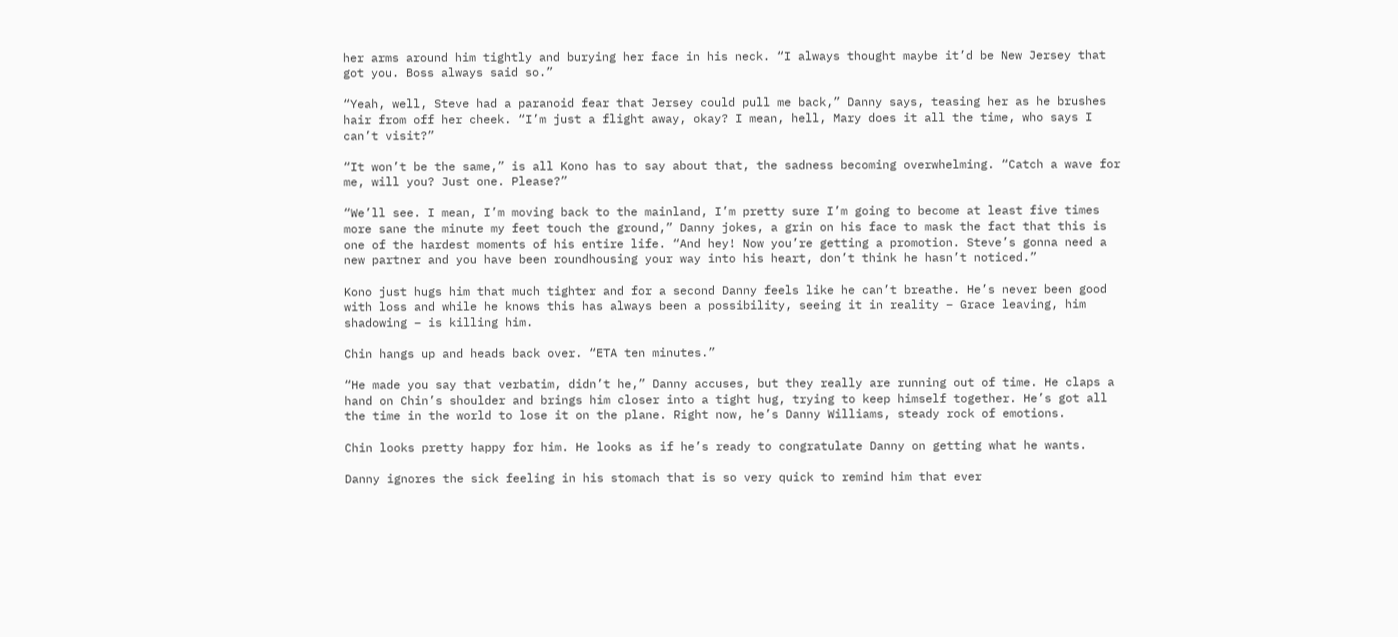her arms around him tightly and burying her face in his neck. “I always thought maybe it’d be New Jersey that got you. Boss always said so.”

“Yeah, well, Steve had a paranoid fear that Jersey could pull me back,” Danny says, teasing her as he brushes hair from off her cheek. “I’m just a flight away, okay? I mean, hell, Mary does it all the time, who says I can’t visit?”

“It won’t be the same,” is all Kono has to say about that, the sadness becoming overwhelming. “Catch a wave for me, will you? Just one. Please?”

“We’ll see. I mean, I’m moving back to the mainland, I’m pretty sure I’m going to become at least five times more sane the minute my feet touch the ground,” Danny jokes, a grin on his face to mask the fact that this is one of the hardest moments of his entire life. “And hey! Now you’re getting a promotion. Steve’s gonna need a new partner and you have been roundhousing your way into his heart, don’t think he hasn’t noticed.”

Kono just hugs him that much tighter and for a second Danny feels like he can’t breathe. He’s never been good with loss and while he knows this has always been a possibility, seeing it in reality – Grace leaving, him shadowing – is killing him.

Chin hangs up and heads back over. “ETA ten minutes.”

“He made you say that verbatim, didn’t he,” Danny accuses, but they really are running out of time. He claps a hand on Chin’s shoulder and brings him closer into a tight hug, trying to keep himself together. He’s got all the time in the world to lose it on the plane. Right now, he’s Danny Williams, steady rock of emotions.

Chin looks pretty happy for him. He looks as if he’s ready to congratulate Danny on getting what he wants.

Danny ignores the sick feeling in his stomach that is so very quick to remind him that ever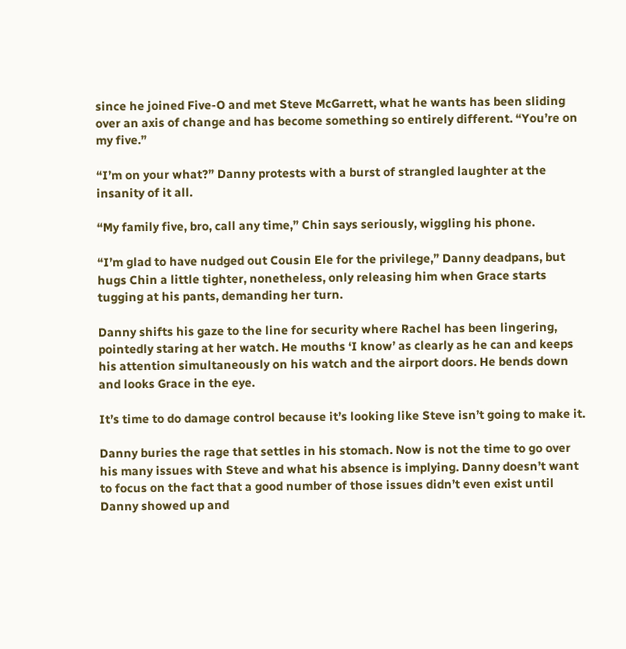since he joined Five-O and met Steve McGarrett, what he wants has been sliding over an axis of change and has become something so entirely different. “You’re on my five.”

“I’m on your what?” Danny protests with a burst of strangled laughter at the insanity of it all.

“My family five, bro, call any time,” Chin says seriously, wiggling his phone.

“I’m glad to have nudged out Cousin Ele for the privilege,” Danny deadpans, but hugs Chin a little tighter, nonetheless, only releasing him when Grace starts tugging at his pants, demanding her turn.

Danny shifts his gaze to the line for security where Rachel has been lingering, pointedly staring at her watch. He mouths ‘I know’ as clearly as he can and keeps his attention simultaneously on his watch and the airport doors. He bends down and looks Grace in the eye.

It’s time to do damage control because it’s looking like Steve isn’t going to make it.

Danny buries the rage that settles in his stomach. Now is not the time to go over his many issues with Steve and what his absence is implying. Danny doesn’t want to focus on the fact that a good number of those issues didn’t even exist until Danny showed up and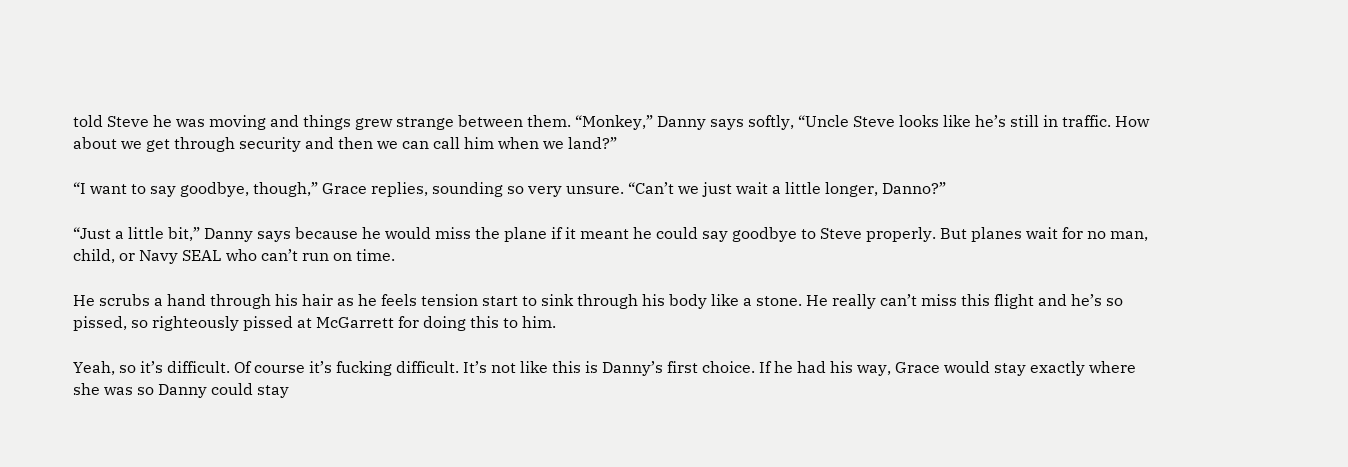told Steve he was moving and things grew strange between them. “Monkey,” Danny says softly, “Uncle Steve looks like he’s still in traffic. How about we get through security and then we can call him when we land?”

“I want to say goodbye, though,” Grace replies, sounding so very unsure. “Can’t we just wait a little longer, Danno?”

“Just a little bit,” Danny says because he would miss the plane if it meant he could say goodbye to Steve properly. But planes wait for no man, child, or Navy SEAL who can’t run on time.

He scrubs a hand through his hair as he feels tension start to sink through his body like a stone. He really can’t miss this flight and he’s so pissed, so righteously pissed at McGarrett for doing this to him.

Yeah, so it’s difficult. Of course it’s fucking difficult. It’s not like this is Danny’s first choice. If he had his way, Grace would stay exactly where she was so Danny could stay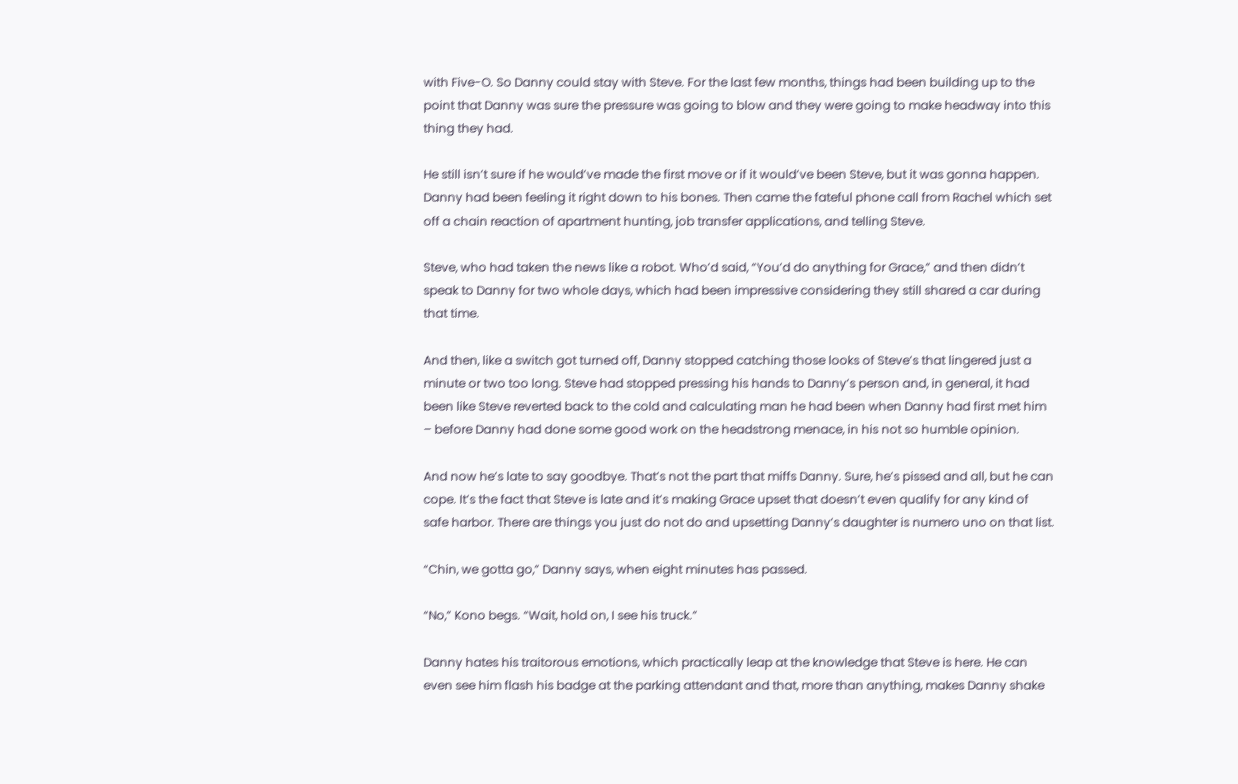with Five-O. So Danny could stay with Steve. For the last few months, things had been building up to the point that Danny was sure the pressure was going to blow and they were going to make headway into this thing they had.

He still isn’t sure if he would’ve made the first move or if it would’ve been Steve, but it was gonna happen. Danny had been feeling it right down to his bones. Then came the fateful phone call from Rachel which set off a chain reaction of apartment hunting, job transfer applications, and telling Steve.

Steve, who had taken the news like a robot. Who’d said, “You’d do anything for Grace,” and then didn’t speak to Danny for two whole days, which had been impressive considering they still shared a car during that time.

And then, like a switch got turned off, Danny stopped catching those looks of Steve’s that lingered just a minute or two too long. Steve had stopped pressing his hands to Danny’s person and, in general, it had been like Steve reverted back to the cold and calculating man he had been when Danny had first met him – before Danny had done some good work on the headstrong menace, in his not so humble opinion.

And now he’s late to say goodbye. That’s not the part that miffs Danny. Sure, he’s pissed and all, but he can cope. It’s the fact that Steve is late and it’s making Grace upset that doesn’t even qualify for any kind of safe harbor. There are things you just do not do and upsetting Danny’s daughter is numero uno on that list.

“Chin, we gotta go,” Danny says, when eight minutes has passed.

“No,” Kono begs. “Wait, hold on, I see his truck.”

Danny hates his traitorous emotions, which practically leap at the knowledge that Steve is here. He can even see him flash his badge at the parking attendant and that, more than anything, makes Danny shake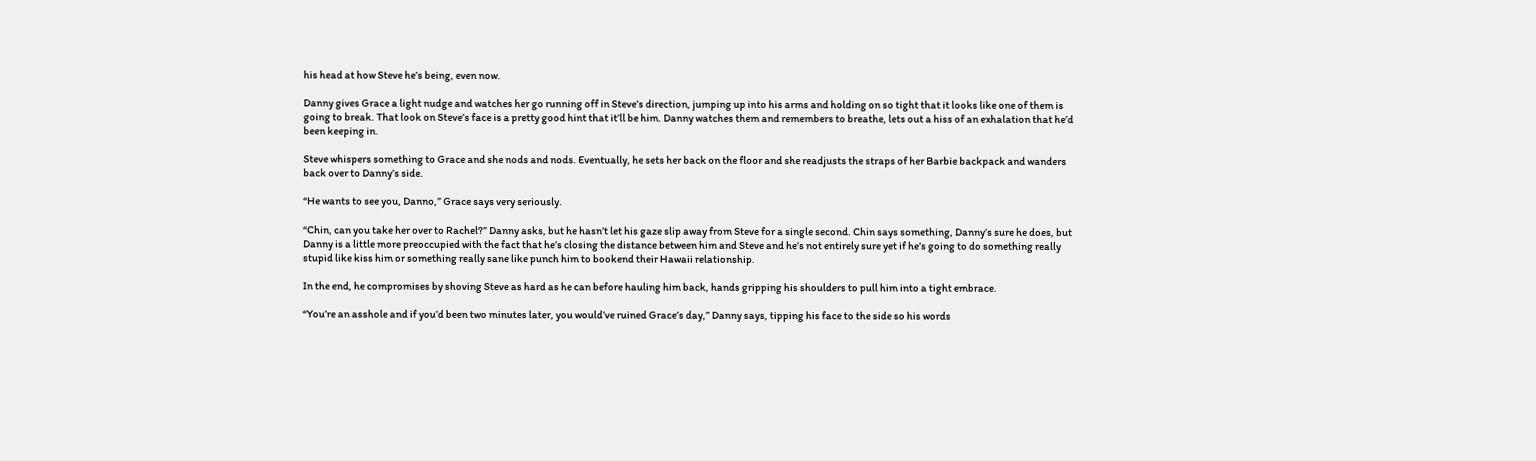his head at how Steve he’s being, even now.

Danny gives Grace a light nudge and watches her go running off in Steve’s direction, jumping up into his arms and holding on so tight that it looks like one of them is going to break. That look on Steve’s face is a pretty good hint that it’ll be him. Danny watches them and remembers to breathe, lets out a hiss of an exhalation that he’d been keeping in.

Steve whispers something to Grace and she nods and nods. Eventually, he sets her back on the floor and she readjusts the straps of her Barbie backpack and wanders back over to Danny’s side.

“He wants to see you, Danno,” Grace says very seriously.

“Chin, can you take her over to Rachel?” Danny asks, but he hasn’t let his gaze slip away from Steve for a single second. Chin says something, Danny’s sure he does, but Danny is a little more preoccupied with the fact that he’s closing the distance between him and Steve and he’s not entirely sure yet if he’s going to do something really stupid like kiss him or something really sane like punch him to bookend their Hawaii relationship.

In the end, he compromises by shoving Steve as hard as he can before hauling him back, hands gripping his shoulders to pull him into a tight embrace.

“You’re an asshole and if you’d been two minutes later, you would’ve ruined Grace’s day,” Danny says, tipping his face to the side so his words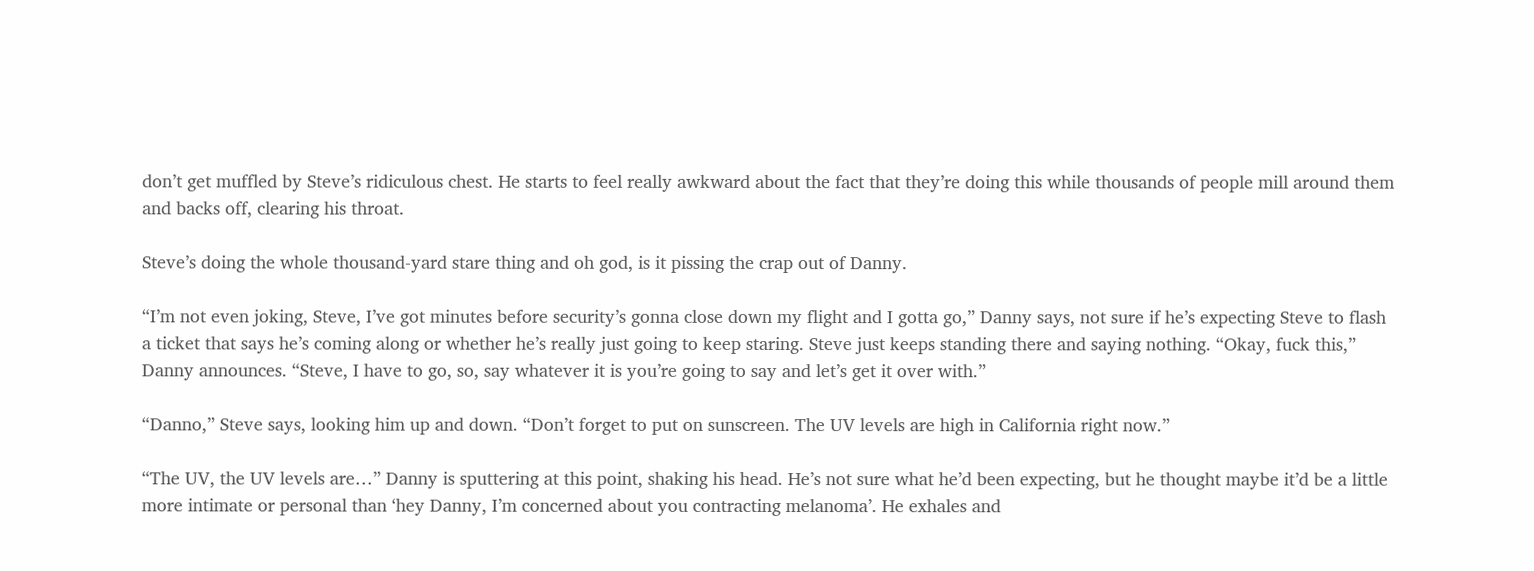don’t get muffled by Steve’s ridiculous chest. He starts to feel really awkward about the fact that they’re doing this while thousands of people mill around them and backs off, clearing his throat.

Steve’s doing the whole thousand-yard stare thing and oh god, is it pissing the crap out of Danny.

“I’m not even joking, Steve, I’ve got minutes before security’s gonna close down my flight and I gotta go,” Danny says, not sure if he’s expecting Steve to flash a ticket that says he’s coming along or whether he’s really just going to keep staring. Steve just keeps standing there and saying nothing. “Okay, fuck this,” Danny announces. “Steve, I have to go, so, say whatever it is you’re going to say and let’s get it over with.”

“Danno,” Steve says, looking him up and down. “Don’t forget to put on sunscreen. The UV levels are high in California right now.”

“The UV, the UV levels are…” Danny is sputtering at this point, shaking his head. He’s not sure what he’d been expecting, but he thought maybe it’d be a little more intimate or personal than ‘hey Danny, I’m concerned about you contracting melanoma’. He exhales and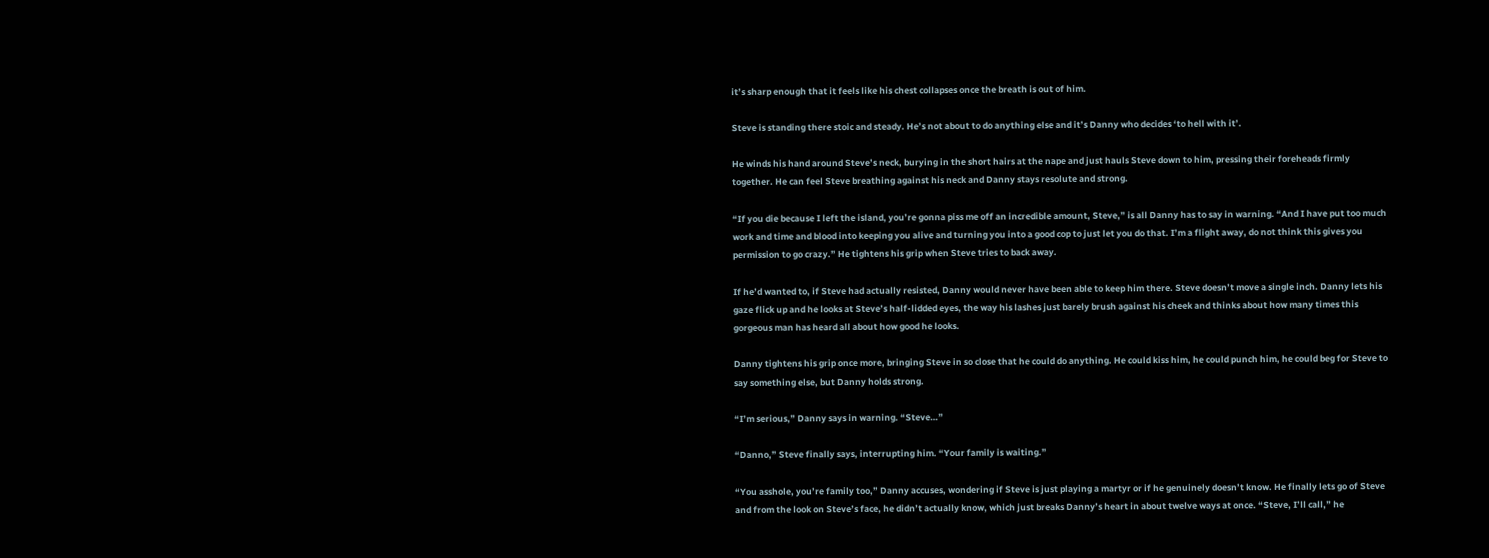it’s sharp enough that it feels like his chest collapses once the breath is out of him.

Steve is standing there stoic and steady. He’s not about to do anything else and it’s Danny who decides ‘to hell with it’.

He winds his hand around Steve’s neck, burying in the short hairs at the nape and just hauls Steve down to him, pressing their foreheads firmly together. He can feel Steve breathing against his neck and Danny stays resolute and strong.

“If you die because I left the island, you’re gonna piss me off an incredible amount, Steve,” is all Danny has to say in warning. “And I have put too much work and time and blood into keeping you alive and turning you into a good cop to just let you do that. I’m a flight away, do not think this gives you permission to go crazy.” He tightens his grip when Steve tries to back away.

If he’d wanted to, if Steve had actually resisted, Danny would never have been able to keep him there. Steve doesn’t move a single inch. Danny lets his gaze flick up and he looks at Steve’s half-lidded eyes, the way his lashes just barely brush against his cheek and thinks about how many times this gorgeous man has heard all about how good he looks.

Danny tightens his grip once more, bringing Steve in so close that he could do anything. He could kiss him, he could punch him, he could beg for Steve to say something else, but Danny holds strong.

“I’m serious,” Danny says in warning. “Steve…”

“Danno,” Steve finally says, interrupting him. “Your family is waiting.”

“You asshole, you’re family too,” Danny accuses, wondering if Steve is just playing a martyr or if he genuinely doesn’t know. He finally lets go of Steve and from the look on Steve’s face, he didn’t actually know, which just breaks Danny’s heart in about twelve ways at once. “Steve, I’ll call,” he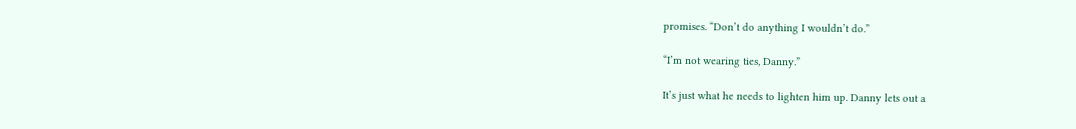promises. “Don’t do anything I wouldn’t do.”

“I’m not wearing ties, Danny.”

It’s just what he needs to lighten him up. Danny lets out a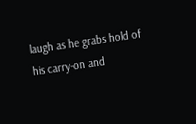laugh as he grabs hold of his carry-on and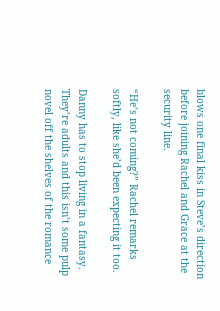blows one final kiss in Steve’s direction before joining Rachel and Grace at the security line.

“He’s not coming?” Rachel remarks softly, like she’d been expecting it too.

Danny has to stop living in a fantasy. They’re adults and this isn’t some pulp novel off the shelves of the romance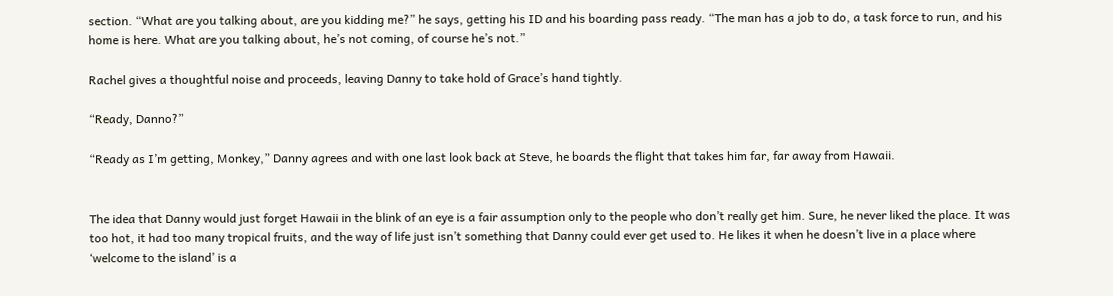section. “What are you talking about, are you kidding me?” he says, getting his ID and his boarding pass ready. “The man has a job to do, a task force to run, and his home is here. What are you talking about, he’s not coming, of course he’s not.”

Rachel gives a thoughtful noise and proceeds, leaving Danny to take hold of Grace’s hand tightly.

“Ready, Danno?”

“Ready as I’m getting, Monkey,” Danny agrees and with one last look back at Steve, he boards the flight that takes him far, far away from Hawaii.


The idea that Danny would just forget Hawaii in the blink of an eye is a fair assumption only to the people who don’t really get him. Sure, he never liked the place. It was too hot, it had too many tropical fruits, and the way of life just isn’t something that Danny could ever get used to. He likes it when he doesn’t live in a place where ‘welcome to the island’ is a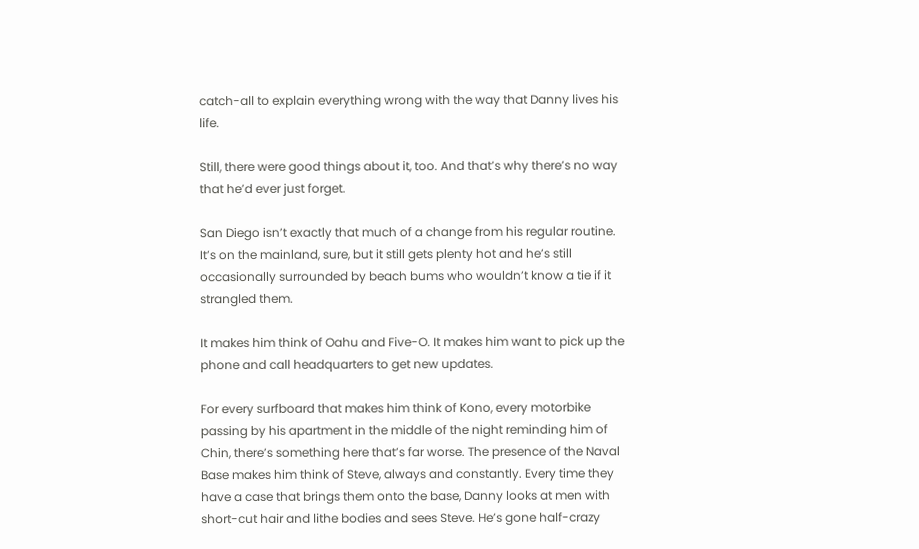catch-all to explain everything wrong with the way that Danny lives his life.

Still, there were good things about it, too. And that’s why there’s no way that he’d ever just forget.

San Diego isn’t exactly that much of a change from his regular routine. It’s on the mainland, sure, but it still gets plenty hot and he’s still occasionally surrounded by beach bums who wouldn’t know a tie if it strangled them.

It makes him think of Oahu and Five-O. It makes him want to pick up the phone and call headquarters to get new updates.

For every surfboard that makes him think of Kono, every motorbike passing by his apartment in the middle of the night reminding him of Chin, there’s something here that’s far worse. The presence of the Naval Base makes him think of Steve, always and constantly. Every time they have a case that brings them onto the base, Danny looks at men with short-cut hair and lithe bodies and sees Steve. He’s gone half-crazy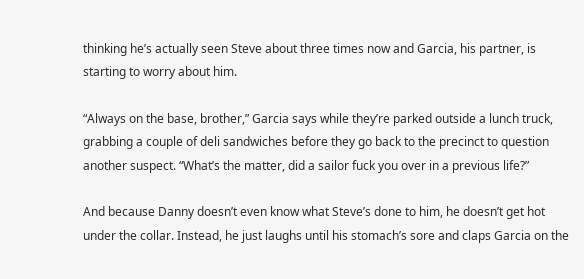thinking he’s actually seen Steve about three times now and Garcia, his partner, is starting to worry about him.

“Always on the base, brother,” Garcia says while they’re parked outside a lunch truck, grabbing a couple of deli sandwiches before they go back to the precinct to question another suspect. “What’s the matter, did a sailor fuck you over in a previous life?”

And because Danny doesn’t even know what Steve’s done to him, he doesn’t get hot under the collar. Instead, he just laughs until his stomach’s sore and claps Garcia on the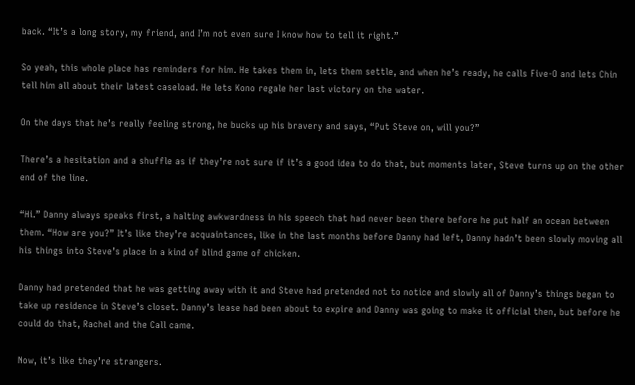back. “It’s a long story, my friend, and I’m not even sure I know how to tell it right.”

So yeah, this whole place has reminders for him. He takes them in, lets them settle, and when he’s ready, he calls Five-O and lets Chin tell him all about their latest caseload. He lets Kono regale her last victory on the water.

On the days that he’s really feeling strong, he bucks up his bravery and says, “Put Steve on, will you?”

There’s a hesitation and a shuffle as if they’re not sure if it’s a good idea to do that, but moments later, Steve turns up on the other end of the line.

“Hi.” Danny always speaks first, a halting awkwardness in his speech that had never been there before he put half an ocean between them. “How are you?” It’s like they’re acquaintances, like in the last months before Danny had left, Danny hadn’t been slowly moving all his things into Steve’s place in a kind of blind game of chicken.

Danny had pretended that he was getting away with it and Steve had pretended not to notice and slowly all of Danny’s things began to take up residence in Steve’s closet. Danny’s lease had been about to expire and Danny was going to make it official then, but before he could do that, Rachel and the Call came.

Now, it’s like they’re strangers.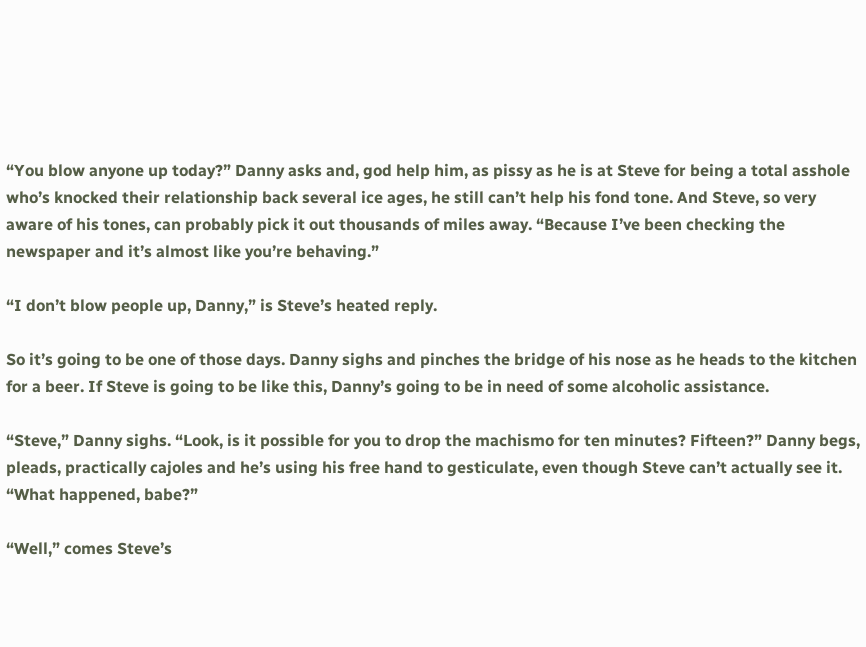“You blow anyone up today?” Danny asks and, god help him, as pissy as he is at Steve for being a total asshole who’s knocked their relationship back several ice ages, he still can’t help his fond tone. And Steve, so very aware of his tones, can probably pick it out thousands of miles away. “Because I’ve been checking the newspaper and it’s almost like you’re behaving.”

“I don’t blow people up, Danny,” is Steve’s heated reply.

So it’s going to be one of those days. Danny sighs and pinches the bridge of his nose as he heads to the kitchen for a beer. If Steve is going to be like this, Danny’s going to be in need of some alcoholic assistance.

“Steve,” Danny sighs. “Look, is it possible for you to drop the machismo for ten minutes? Fifteen?” Danny begs, pleads, practically cajoles and he’s using his free hand to gesticulate, even though Steve can’t actually see it. “What happened, babe?”

“Well,” comes Steve’s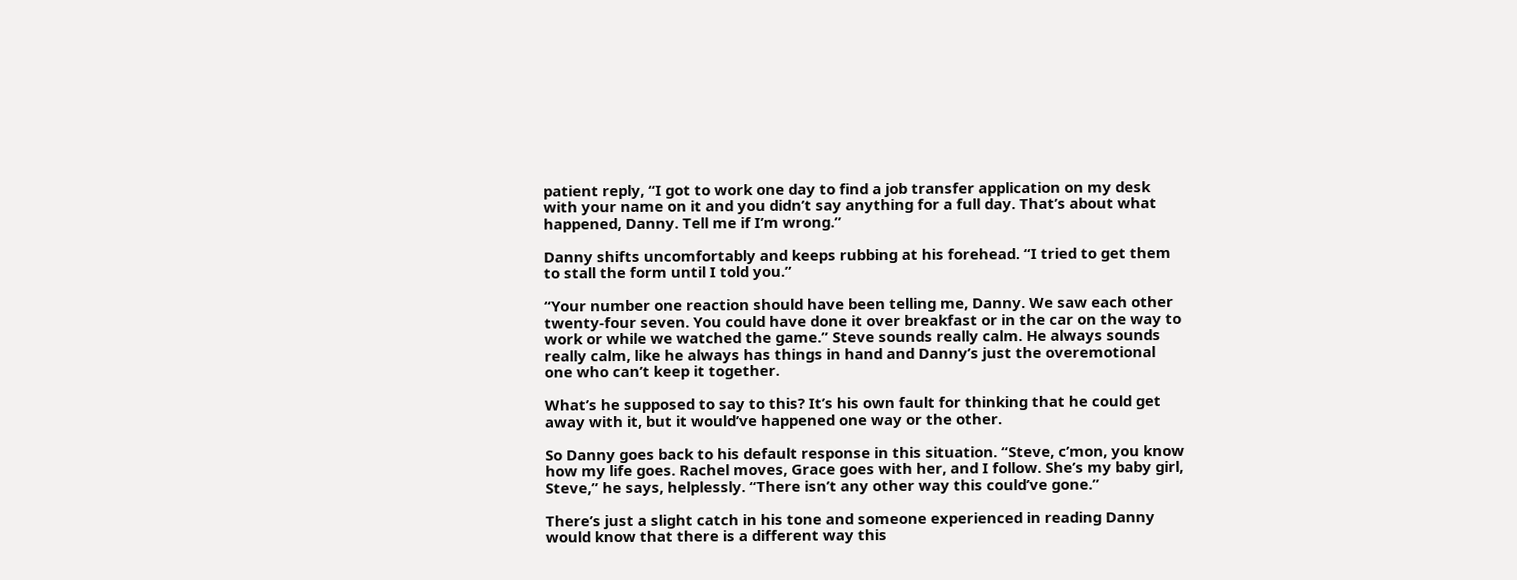patient reply, “I got to work one day to find a job transfer application on my desk with your name on it and you didn’t say anything for a full day. That’s about what happened, Danny. Tell me if I’m wrong.”

Danny shifts uncomfortably and keeps rubbing at his forehead. “I tried to get them to stall the form until I told you.”

“Your number one reaction should have been telling me, Danny. We saw each other twenty-four seven. You could have done it over breakfast or in the car on the way to work or while we watched the game.” Steve sounds really calm. He always sounds really calm, like he always has things in hand and Danny’s just the overemotional one who can’t keep it together.

What’s he supposed to say to this? It’s his own fault for thinking that he could get away with it, but it would’ve happened one way or the other.

So Danny goes back to his default response in this situation. “Steve, c’mon, you know how my life goes. Rachel moves, Grace goes with her, and I follow. She’s my baby girl, Steve,” he says, helplessly. “There isn’t any other way this could’ve gone.”

There’s just a slight catch in his tone and someone experienced in reading Danny would know that there is a different way this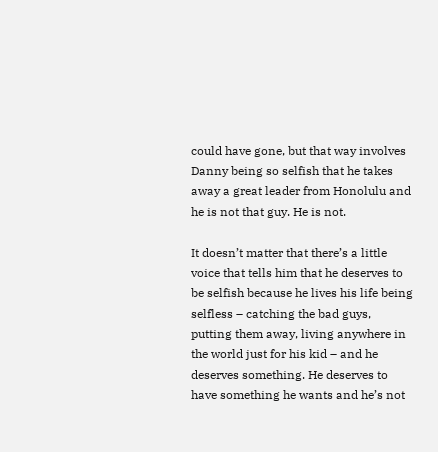could have gone, but that way involves Danny being so selfish that he takes away a great leader from Honolulu and he is not that guy. He is not.

It doesn’t matter that there’s a little voice that tells him that he deserves to be selfish because he lives his life being selfless – catching the bad guys, putting them away, living anywhere in the world just for his kid – and he deserves something. He deserves to have something he wants and he’s not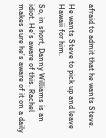afraid to admit that he wants Steve.

He wants Steve to pick up and leave Hawaii for him.

So, in short, Danny Williams is an idiot. He’s aware of this. Rachel makes sure he’s aware of it on a daily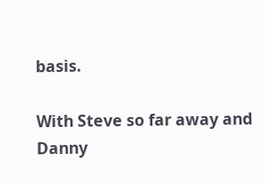basis.

With Steve so far away and Danny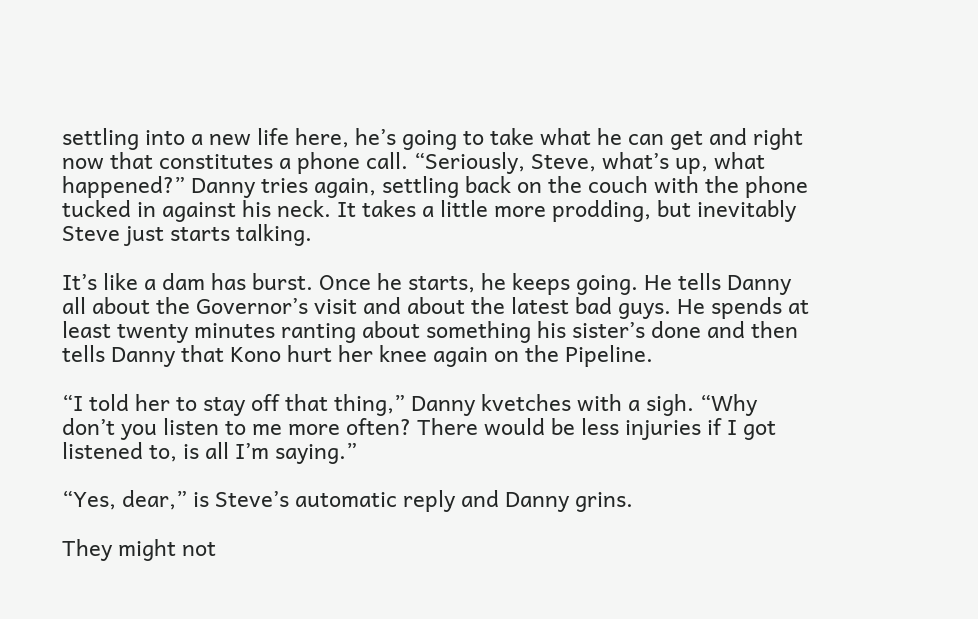settling into a new life here, he’s going to take what he can get and right now that constitutes a phone call. “Seriously, Steve, what’s up, what happened?” Danny tries again, settling back on the couch with the phone tucked in against his neck. It takes a little more prodding, but inevitably Steve just starts talking.

It’s like a dam has burst. Once he starts, he keeps going. He tells Danny all about the Governor’s visit and about the latest bad guys. He spends at least twenty minutes ranting about something his sister’s done and then tells Danny that Kono hurt her knee again on the Pipeline.

“I told her to stay off that thing,” Danny kvetches with a sigh. “Why don’t you listen to me more often? There would be less injuries if I got listened to, is all I’m saying.”

“Yes, dear,” is Steve’s automatic reply and Danny grins.

They might not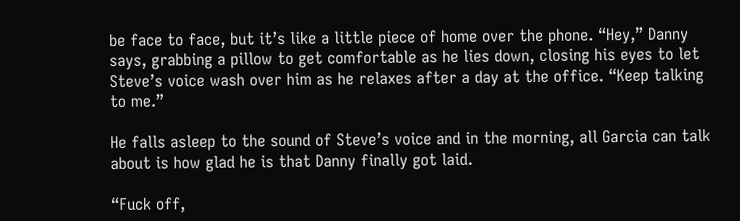be face to face, but it’s like a little piece of home over the phone. “Hey,” Danny says, grabbing a pillow to get comfortable as he lies down, closing his eyes to let Steve’s voice wash over him as he relaxes after a day at the office. “Keep talking to me.”

He falls asleep to the sound of Steve’s voice and in the morning, all Garcia can talk about is how glad he is that Danny finally got laid.

“Fuck off,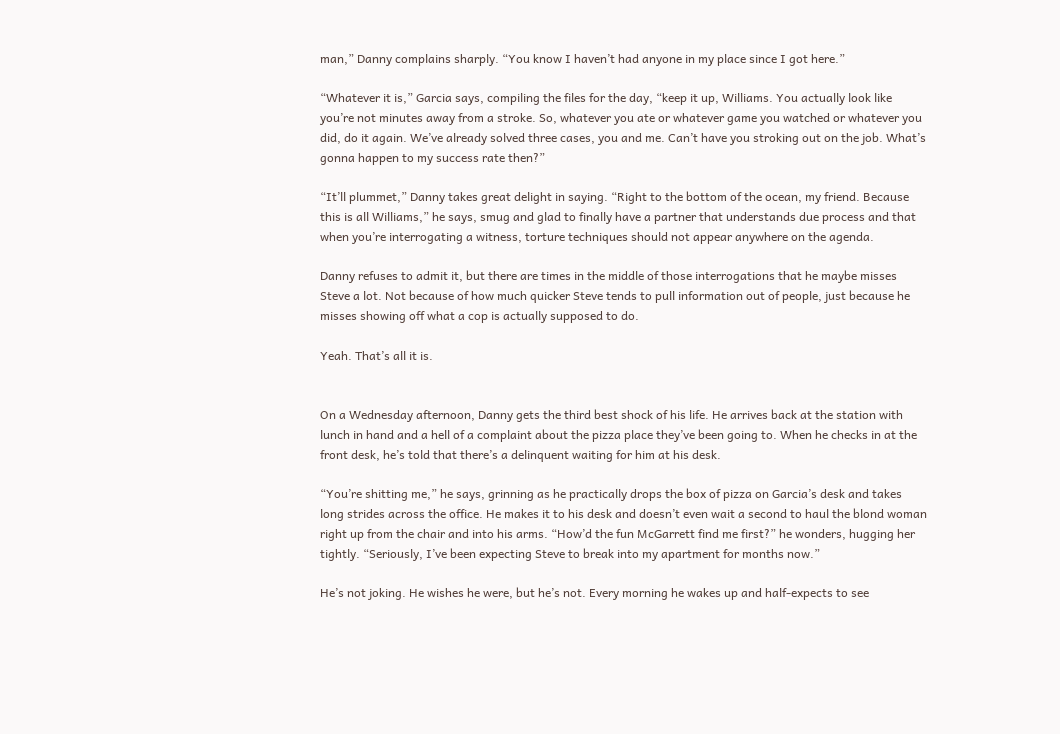man,” Danny complains sharply. “You know I haven’t had anyone in my place since I got here.”

“Whatever it is,” Garcia says, compiling the files for the day, “keep it up, Williams. You actually look like you’re not minutes away from a stroke. So, whatever you ate or whatever game you watched or whatever you did, do it again. We’ve already solved three cases, you and me. Can’t have you stroking out on the job. What’s gonna happen to my success rate then?”

“It’ll plummet,” Danny takes great delight in saying. “Right to the bottom of the ocean, my friend. Because this is all Williams,” he says, smug and glad to finally have a partner that understands due process and that when you’re interrogating a witness, torture techniques should not appear anywhere on the agenda.

Danny refuses to admit it, but there are times in the middle of those interrogations that he maybe misses Steve a lot. Not because of how much quicker Steve tends to pull information out of people, just because he misses showing off what a cop is actually supposed to do.

Yeah. That’s all it is.


On a Wednesday afternoon, Danny gets the third best shock of his life. He arrives back at the station with lunch in hand and a hell of a complaint about the pizza place they’ve been going to. When he checks in at the front desk, he’s told that there’s a delinquent waiting for him at his desk.

“You’re shitting me,” he says, grinning as he practically drops the box of pizza on Garcia’s desk and takes long strides across the office. He makes it to his desk and doesn’t even wait a second to haul the blond woman right up from the chair and into his arms. “How’d the fun McGarrett find me first?” he wonders, hugging her tightly. “Seriously, I’ve been expecting Steve to break into my apartment for months now.”

He’s not joking. He wishes he were, but he’s not. Every morning he wakes up and half-expects to see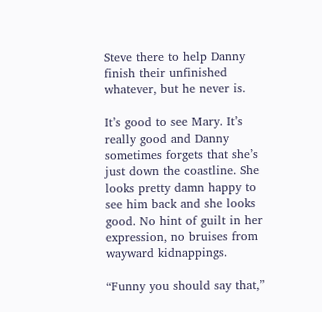Steve there to help Danny finish their unfinished whatever, but he never is.

It’s good to see Mary. It’s really good and Danny sometimes forgets that she’s just down the coastline. She looks pretty damn happy to see him back and she looks good. No hint of guilt in her expression, no bruises from wayward kidnappings.

“Funny you should say that,”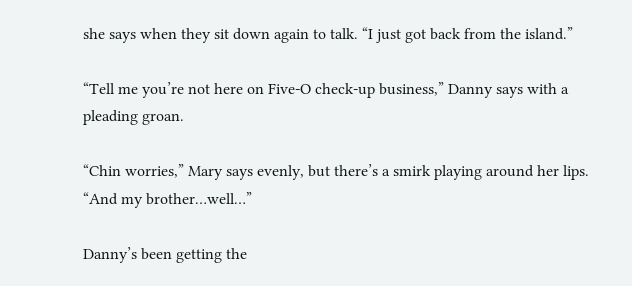she says when they sit down again to talk. “I just got back from the island.”

“Tell me you’re not here on Five-O check-up business,” Danny says with a pleading groan.

“Chin worries,” Mary says evenly, but there’s a smirk playing around her lips. “And my brother…well…”

Danny’s been getting the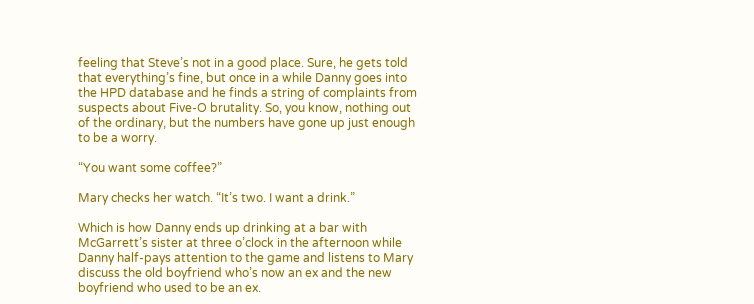feeling that Steve’s not in a good place. Sure, he gets told that everything’s fine, but once in a while Danny goes into the HPD database and he finds a string of complaints from suspects about Five-O brutality. So, you know, nothing out of the ordinary, but the numbers have gone up just enough to be a worry.

“You want some coffee?”

Mary checks her watch. “It’s two. I want a drink.”

Which is how Danny ends up drinking at a bar with McGarrett’s sister at three o’clock in the afternoon while Danny half-pays attention to the game and listens to Mary discuss the old boyfriend who’s now an ex and the new boyfriend who used to be an ex.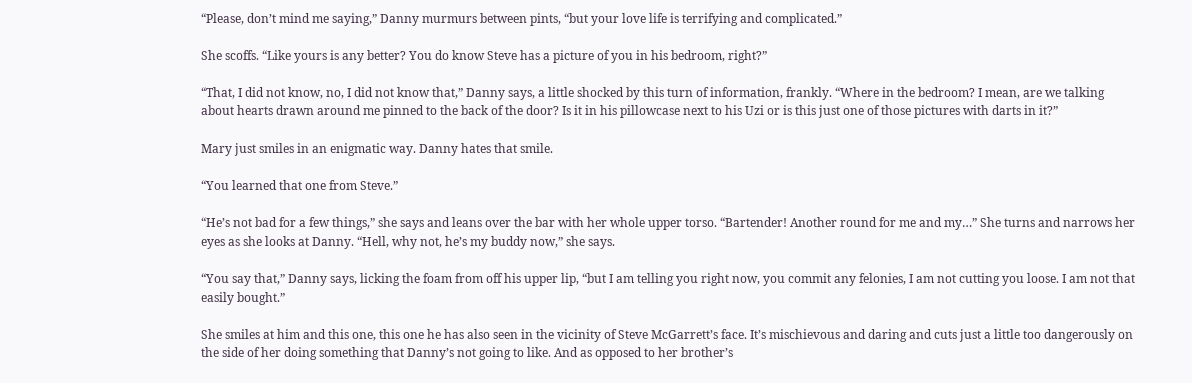“Please, don’t mind me saying,” Danny murmurs between pints, “but your love life is terrifying and complicated.”

She scoffs. “Like yours is any better? You do know Steve has a picture of you in his bedroom, right?”

“That, I did not know, no, I did not know that,” Danny says, a little shocked by this turn of information, frankly. “Where in the bedroom? I mean, are we talking about hearts drawn around me pinned to the back of the door? Is it in his pillowcase next to his Uzi or is this just one of those pictures with darts in it?”

Mary just smiles in an enigmatic way. Danny hates that smile.

“You learned that one from Steve.”

“He’s not bad for a few things,” she says and leans over the bar with her whole upper torso. “Bartender! Another round for me and my…” She turns and narrows her eyes as she looks at Danny. “Hell, why not, he’s my buddy now,” she says.

“You say that,” Danny says, licking the foam from off his upper lip, “but I am telling you right now, you commit any felonies, I am not cutting you loose. I am not that easily bought.”

She smiles at him and this one, this one he has also seen in the vicinity of Steve McGarrett’s face. It’s mischievous and daring and cuts just a little too dangerously on the side of her doing something that Danny’s not going to like. And as opposed to her brother’s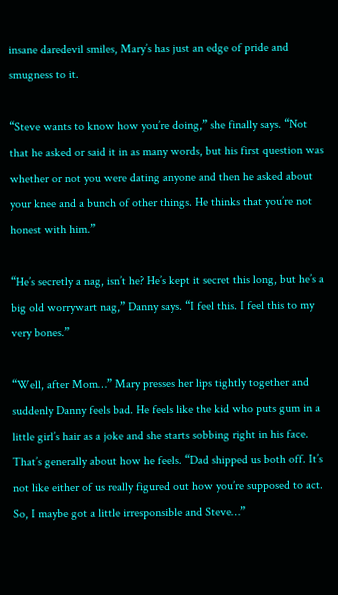insane daredevil smiles, Mary’s has just an edge of pride and smugness to it.

“Steve wants to know how you’re doing,” she finally says. “Not that he asked or said it in as many words, but his first question was whether or not you were dating anyone and then he asked about your knee and a bunch of other things. He thinks that you’re not honest with him.”

“He’s secretly a nag, isn’t he? He’s kept it secret this long, but he’s a big old worrywart nag,” Danny says. “I feel this. I feel this to my very bones.”

“Well, after Mom…” Mary presses her lips tightly together and suddenly Danny feels bad. He feels like the kid who puts gum in a little girl’s hair as a joke and she starts sobbing right in his face. That’s generally about how he feels. “Dad shipped us both off. It’s not like either of us really figured out how you’re supposed to act. So, I maybe got a little irresponsible and Steve…”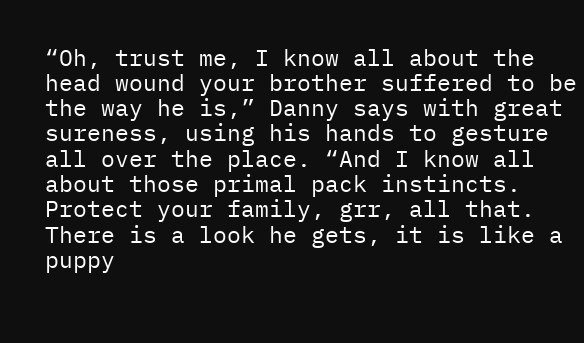“Oh, trust me, I know all about the head wound your brother suffered to be the way he is,” Danny says with great sureness, using his hands to gesture all over the place. “And I know all about those primal pack instincts. Protect your family, grr, all that. There is a look he gets, it is like a puppy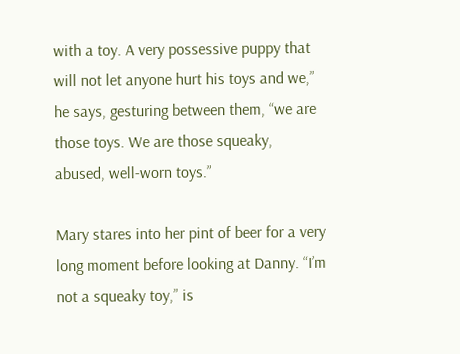with a toy. A very possessive puppy that will not let anyone hurt his toys and we,” he says, gesturing between them, “we are those toys. We are those squeaky, abused, well-worn toys.”

Mary stares into her pint of beer for a very long moment before looking at Danny. “I’m not a squeaky toy,” is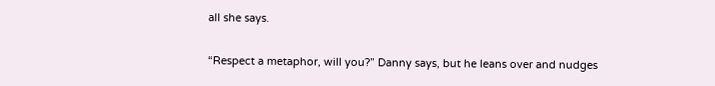all she says.

“Respect a metaphor, will you?” Danny says, but he leans over and nudges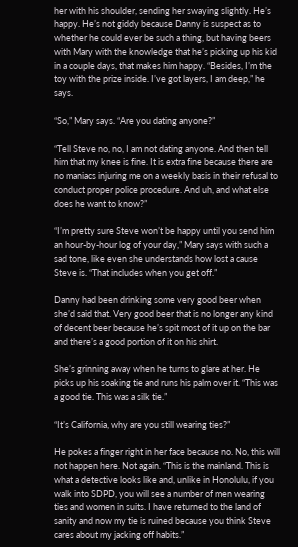her with his shoulder, sending her swaying slightly. He’s happy. He’s not giddy because Danny is suspect as to whether he could ever be such a thing, but having beers with Mary with the knowledge that he’s picking up his kid in a couple days, that makes him happy. “Besides, I’m the toy with the prize inside. I’ve got layers, I am deep,” he says.

“So,” Mary says. “Are you dating anyone?”

“Tell Steve no, no, I am not dating anyone. And then tell him that my knee is fine. It is extra fine because there are no maniacs injuring me on a weekly basis in their refusal to conduct proper police procedure. And uh, and what else does he want to know?”

“I’m pretty sure Steve won’t be happy until you send him an hour-by-hour log of your day,” Mary says with such a sad tone, like even she understands how lost a cause Steve is. “That includes when you get off.”

Danny had been drinking some very good beer when she’d said that. Very good beer that is no longer any kind of decent beer because he’s spit most of it up on the bar and there’s a good portion of it on his shirt.

She’s grinning away when he turns to glare at her. He picks up his soaking tie and runs his palm over it. “This was a good tie. This was a silk tie.”

“It’s California, why are you still wearing ties?”

He pokes a finger right in her face because no. No, this will not happen here. Not again. “This is the mainland. This is what a detective looks like and, unlike in Honolulu, if you walk into SDPD, you will see a number of men wearing ties and women in suits. I have returned to the land of sanity and now my tie is ruined because you think Steve cares about my jacking off habits.”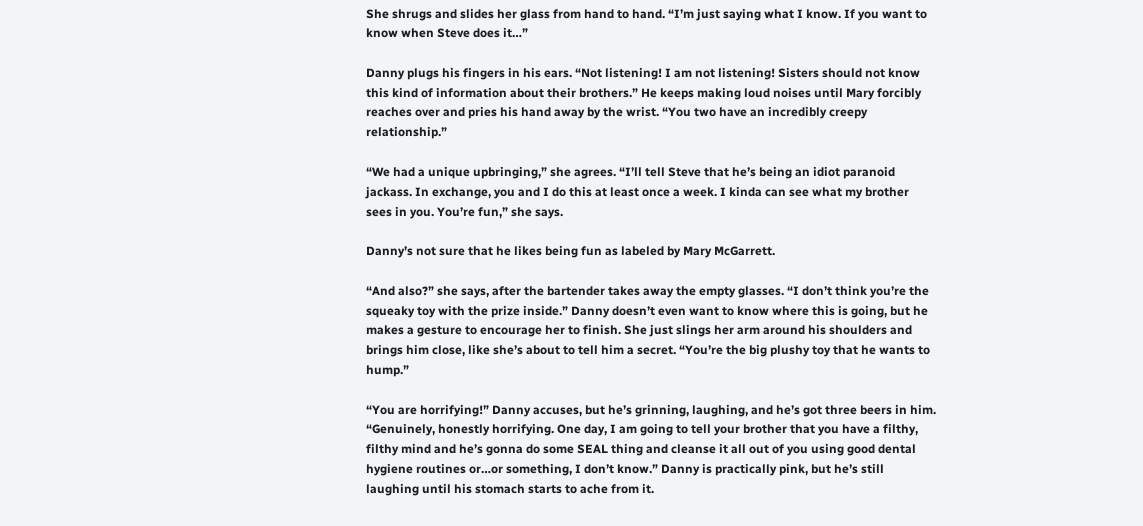She shrugs and slides her glass from hand to hand. “I’m just saying what I know. If you want to know when Steve does it…”

Danny plugs his fingers in his ears. “Not listening! I am not listening! Sisters should not know this kind of information about their brothers.” He keeps making loud noises until Mary forcibly reaches over and pries his hand away by the wrist. “You two have an incredibly creepy relationship.”

“We had a unique upbringing,” she agrees. “I’ll tell Steve that he’s being an idiot paranoid jackass. In exchange, you and I do this at least once a week. I kinda can see what my brother sees in you. You’re fun,” she says.

Danny’s not sure that he likes being fun as labeled by Mary McGarrett.

“And also?” she says, after the bartender takes away the empty glasses. “I don’t think you’re the squeaky toy with the prize inside.” Danny doesn’t even want to know where this is going, but he makes a gesture to encourage her to finish. She just slings her arm around his shoulders and brings him close, like she’s about to tell him a secret. “You’re the big plushy toy that he wants to hump.”

“You are horrifying!” Danny accuses, but he’s grinning, laughing, and he’s got three beers in him. “Genuinely, honestly horrifying. One day, I am going to tell your brother that you have a filthy, filthy mind and he’s gonna do some SEAL thing and cleanse it all out of you using good dental hygiene routines or…or something, I don’t know.” Danny is practically pink, but he’s still laughing until his stomach starts to ache from it.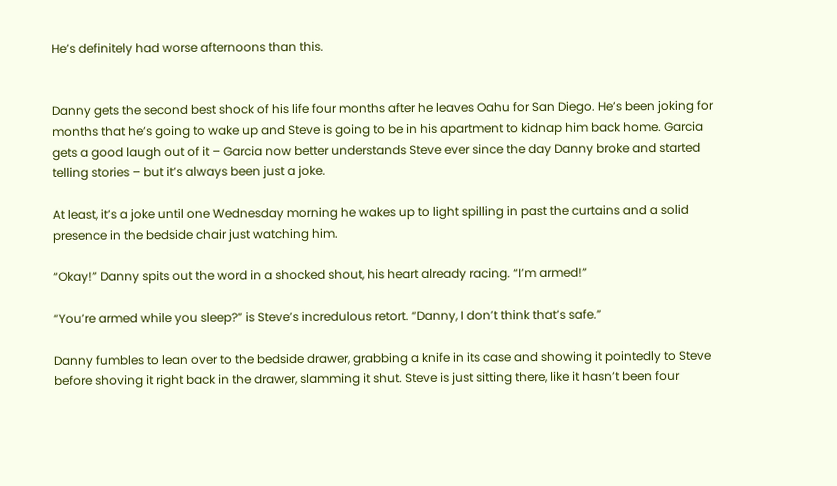He’s definitely had worse afternoons than this.


Danny gets the second best shock of his life four months after he leaves Oahu for San Diego. He’s been joking for months that he’s going to wake up and Steve is going to be in his apartment to kidnap him back home. Garcia gets a good laugh out of it – Garcia now better understands Steve ever since the day Danny broke and started telling stories – but it’s always been just a joke.

At least, it’s a joke until one Wednesday morning he wakes up to light spilling in past the curtains and a solid presence in the bedside chair just watching him.

“Okay!” Danny spits out the word in a shocked shout, his heart already racing. “I’m armed!”

“You’re armed while you sleep?” is Steve’s incredulous retort. “Danny, I don’t think that’s safe.”

Danny fumbles to lean over to the bedside drawer, grabbing a knife in its case and showing it pointedly to Steve before shoving it right back in the drawer, slamming it shut. Steve is just sitting there, like it hasn’t been four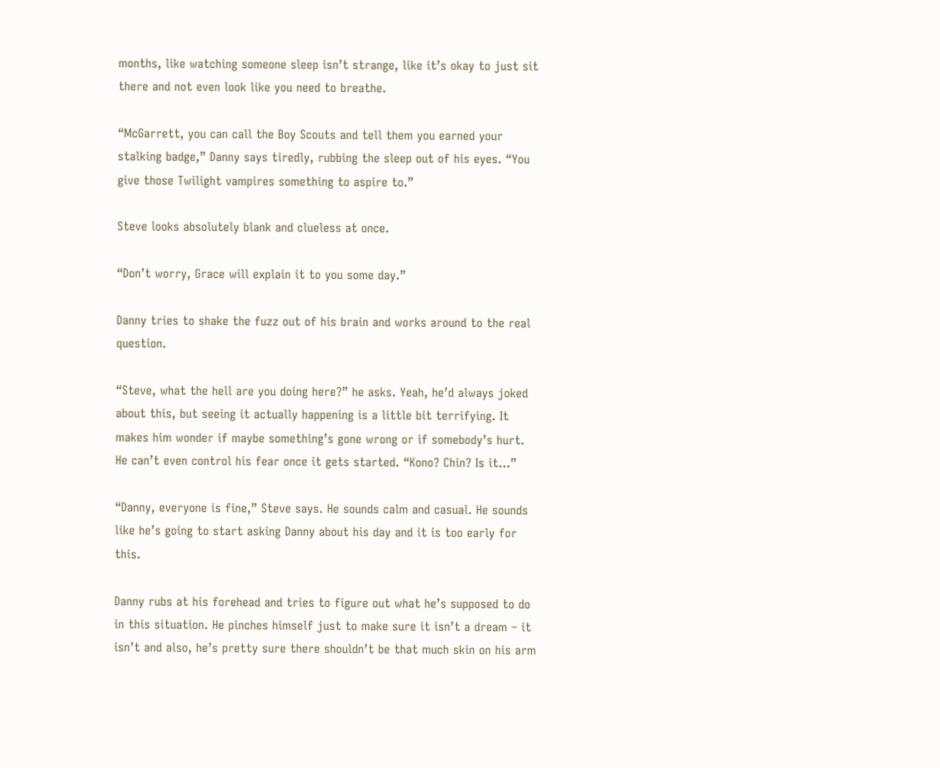months, like watching someone sleep isn’t strange, like it’s okay to just sit there and not even look like you need to breathe.

“McGarrett, you can call the Boy Scouts and tell them you earned your stalking badge,” Danny says tiredly, rubbing the sleep out of his eyes. “You give those Twilight vampires something to aspire to.”

Steve looks absolutely blank and clueless at once.

“Don’t worry, Grace will explain it to you some day.”

Danny tries to shake the fuzz out of his brain and works around to the real question.

“Steve, what the hell are you doing here?” he asks. Yeah, he’d always joked about this, but seeing it actually happening is a little bit terrifying. It makes him wonder if maybe something’s gone wrong or if somebody’s hurt. He can’t even control his fear once it gets started. “Kono? Chin? Is it…”

“Danny, everyone is fine,” Steve says. He sounds calm and casual. He sounds like he’s going to start asking Danny about his day and it is too early for this.

Danny rubs at his forehead and tries to figure out what he’s supposed to do in this situation. He pinches himself just to make sure it isn’t a dream – it isn’t and also, he’s pretty sure there shouldn’t be that much skin on his arm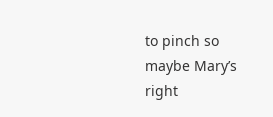to pinch so maybe Mary’s right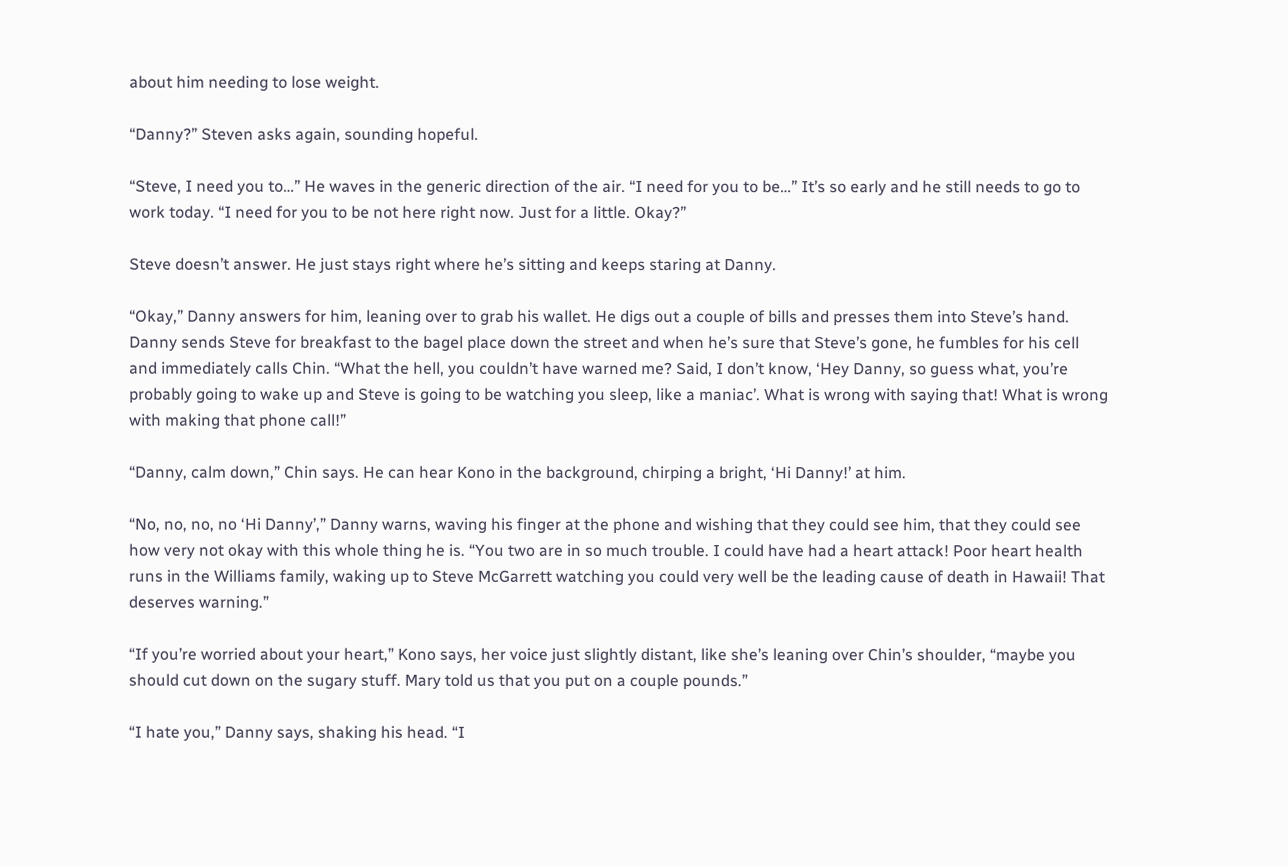about him needing to lose weight.

“Danny?” Steven asks again, sounding hopeful.

“Steve, I need you to…” He waves in the generic direction of the air. “I need for you to be…” It’s so early and he still needs to go to work today. “I need for you to be not here right now. Just for a little. Okay?”

Steve doesn’t answer. He just stays right where he’s sitting and keeps staring at Danny.

“Okay,” Danny answers for him, leaning over to grab his wallet. He digs out a couple of bills and presses them into Steve’s hand. Danny sends Steve for breakfast to the bagel place down the street and when he’s sure that Steve’s gone, he fumbles for his cell and immediately calls Chin. “What the hell, you couldn’t have warned me? Said, I don’t know, ‘Hey Danny, so guess what, you’re probably going to wake up and Steve is going to be watching you sleep, like a maniac’. What is wrong with saying that! What is wrong with making that phone call!”

“Danny, calm down,” Chin says. He can hear Kono in the background, chirping a bright, ‘Hi Danny!’ at him.

“No, no, no, no ‘Hi Danny’,” Danny warns, waving his finger at the phone and wishing that they could see him, that they could see how very not okay with this whole thing he is. “You two are in so much trouble. I could have had a heart attack! Poor heart health runs in the Williams family, waking up to Steve McGarrett watching you could very well be the leading cause of death in Hawaii! That deserves warning.”

“If you’re worried about your heart,” Kono says, her voice just slightly distant, like she’s leaning over Chin’s shoulder, “maybe you should cut down on the sugary stuff. Mary told us that you put on a couple pounds.”

“I hate you,” Danny says, shaking his head. “I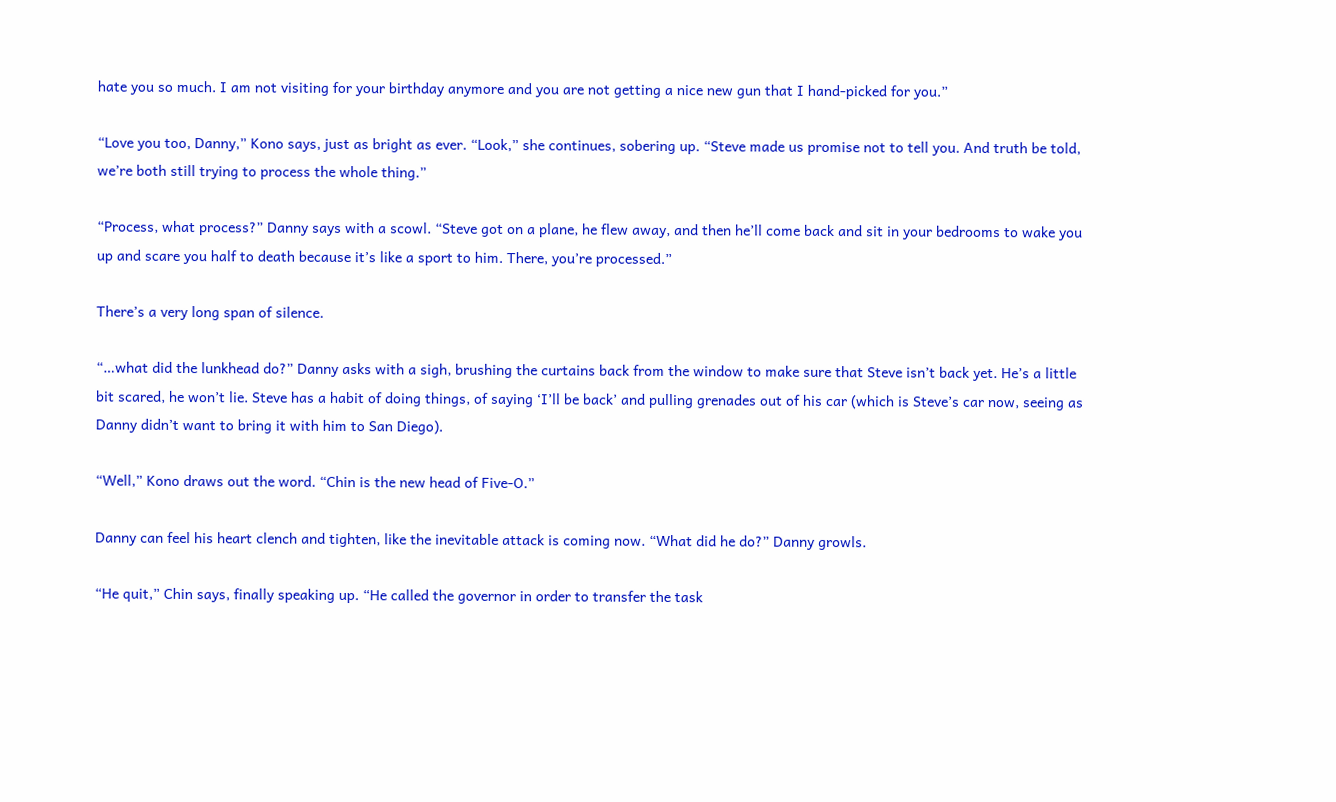hate you so much. I am not visiting for your birthday anymore and you are not getting a nice new gun that I hand-picked for you.”

“Love you too, Danny,” Kono says, just as bright as ever. “Look,” she continues, sobering up. “Steve made us promise not to tell you. And truth be told, we’re both still trying to process the whole thing.”

“Process, what process?” Danny says with a scowl. “Steve got on a plane, he flew away, and then he’ll come back and sit in your bedrooms to wake you up and scare you half to death because it’s like a sport to him. There, you’re processed.”

There’s a very long span of silence.

“…what did the lunkhead do?” Danny asks with a sigh, brushing the curtains back from the window to make sure that Steve isn’t back yet. He’s a little bit scared, he won’t lie. Steve has a habit of doing things, of saying ‘I’ll be back’ and pulling grenades out of his car (which is Steve’s car now, seeing as Danny didn’t want to bring it with him to San Diego).

“Well,” Kono draws out the word. “Chin is the new head of Five-O.”

Danny can feel his heart clench and tighten, like the inevitable attack is coming now. “What did he do?” Danny growls.

“He quit,” Chin says, finally speaking up. “He called the governor in order to transfer the task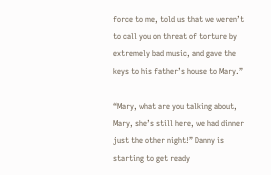force to me, told us that we weren’t to call you on threat of torture by extremely bad music, and gave the keys to his father’s house to Mary.”

“Mary, what are you talking about, Mary, she’s still here, we had dinner just the other night!” Danny is starting to get ready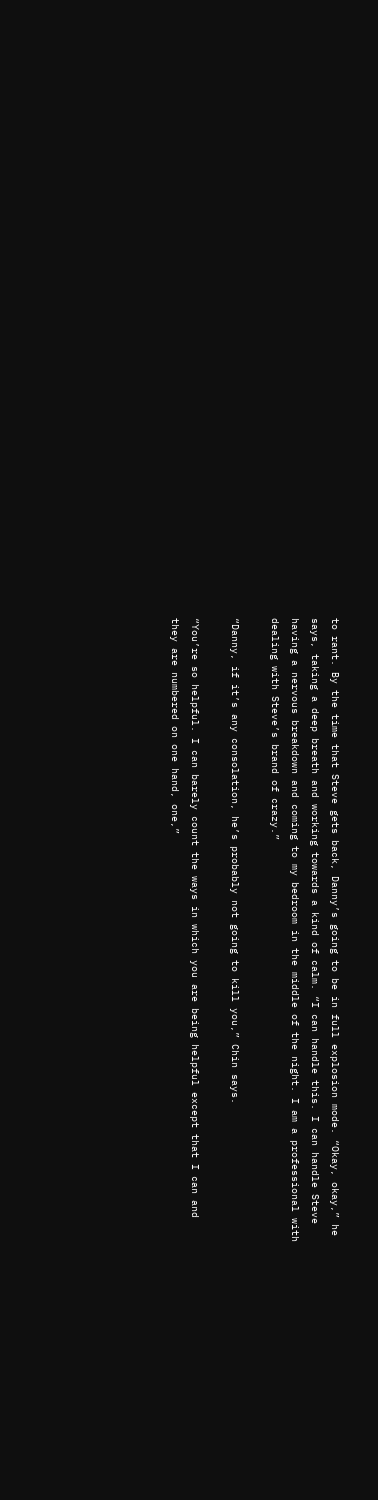to rant. By the time that Steve gets back, Danny’s going to be in full explosion mode. “Okay, okay,” he says, taking a deep breath and working towards a kind of calm. “I can handle this. I can handle Steve having a nervous breakdown and coming to my bedroom in the middle of the night. I am a professional with dealing with Steve’s brand of crazy.”

“Danny, if it’s any consolation, he’s probably not going to kill you,” Chin says.

“You’re so helpful. I can barely count the ways in which you are being helpful except that I can and they are numbered on one hand, one,”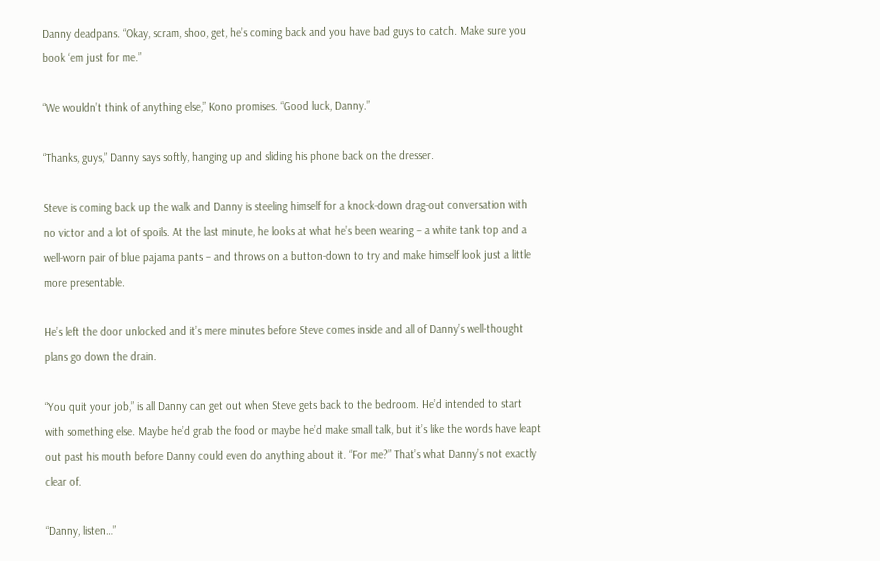Danny deadpans. “Okay, scram, shoo, get, he’s coming back and you have bad guys to catch. Make sure you book ‘em just for me.”

“We wouldn’t think of anything else,” Kono promises. “Good luck, Danny.”

“Thanks, guys,” Danny says softly, hanging up and sliding his phone back on the dresser.

Steve is coming back up the walk and Danny is steeling himself for a knock-down drag-out conversation with no victor and a lot of spoils. At the last minute, he looks at what he’s been wearing – a white tank top and a well-worn pair of blue pajama pants – and throws on a button-down to try and make himself look just a little more presentable.

He’s left the door unlocked and it’s mere minutes before Steve comes inside and all of Danny’s well-thought plans go down the drain.

“You quit your job,” is all Danny can get out when Steve gets back to the bedroom. He’d intended to start with something else. Maybe he’d grab the food or maybe he’d make small talk, but it’s like the words have leapt out past his mouth before Danny could even do anything about it. “For me?” That’s what Danny’s not exactly clear of.

“Danny, listen…”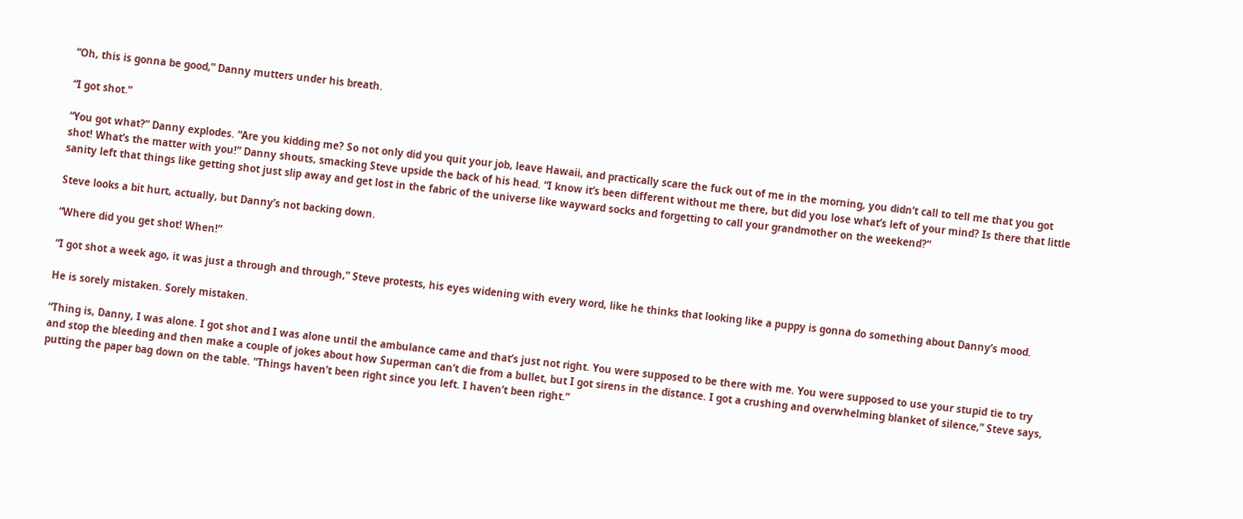“Oh, this is gonna be good,” Danny mutters under his breath.

“I got shot.”

“You got what?” Danny explodes. “Are you kidding me? So not only did you quit your job, leave Hawaii, and practically scare the fuck out of me in the morning, you didn’t call to tell me that you got shot! What’s the matter with you!” Danny shouts, smacking Steve upside the back of his head. “I know it’s been different without me there, but did you lose what’s left of your mind? Is there that little sanity left that things like getting shot just slip away and get lost in the fabric of the universe like wayward socks and forgetting to call your grandmother on the weekend?”

Steve looks a bit hurt, actually, but Danny’s not backing down.

“Where did you get shot! When!”

“I got shot a week ago, it was just a through and through,” Steve protests, his eyes widening with every word, like he thinks that looking like a puppy is gonna do something about Danny’s mood.

He is sorely mistaken. Sorely mistaken.

“Thing is, Danny, I was alone. I got shot and I was alone until the ambulance came and that’s just not right. You were supposed to be there with me. You were supposed to use your stupid tie to try and stop the bleeding and then make a couple of jokes about how Superman can’t die from a bullet, but I got sirens in the distance. I got a crushing and overwhelming blanket of silence,” Steve says, putting the paper bag down on the table. “Things haven’t been right since you left. I haven’t been right.”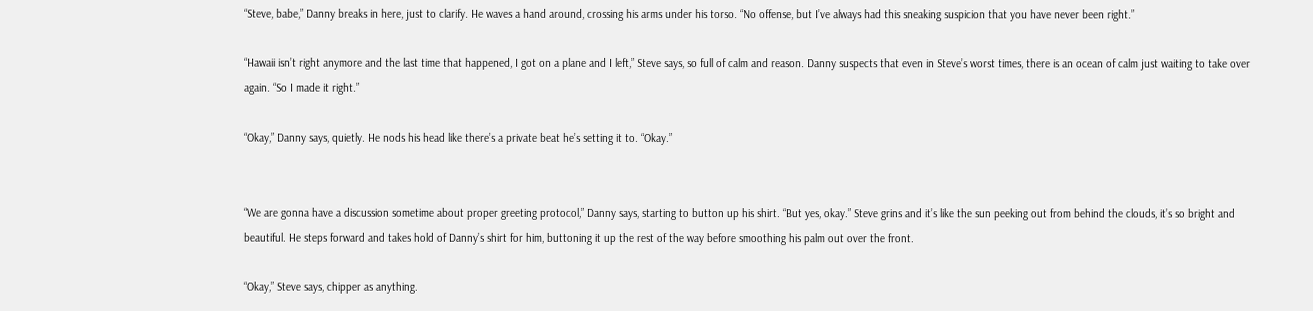“Steve, babe,” Danny breaks in here, just to clarify. He waves a hand around, crossing his arms under his torso. “No offense, but I’ve always had this sneaking suspicion that you have never been right.”

“Hawaii isn’t right anymore and the last time that happened, I got on a plane and I left,” Steve says, so full of calm and reason. Danny suspects that even in Steve’s worst times, there is an ocean of calm just waiting to take over again. “So I made it right.”

“Okay,” Danny says, quietly. He nods his head like there’s a private beat he’s setting it to. “Okay.”


“We are gonna have a discussion sometime about proper greeting protocol,” Danny says, starting to button up his shirt. “But yes, okay.” Steve grins and it’s like the sun peeking out from behind the clouds, it’s so bright and beautiful. He steps forward and takes hold of Danny’s shirt for him, buttoning it up the rest of the way before smoothing his palm out over the front.

“Okay,” Steve says, chipper as anything.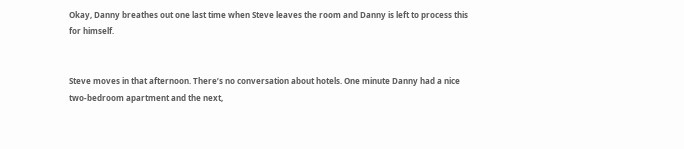Okay, Danny breathes out one last time when Steve leaves the room and Danny is left to process this for himself.


Steve moves in that afternoon. There’s no conversation about hotels. One minute Danny had a nice two-bedroom apartment and the next,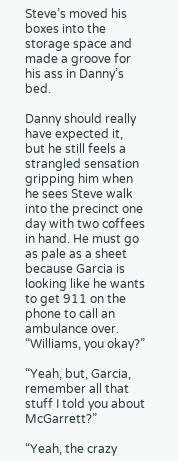Steve’s moved his boxes into the storage space and made a groove for his ass in Danny’s bed.

Danny should really have expected it, but he still feels a strangled sensation gripping him when he sees Steve walk into the precinct one day with two coffees in hand. He must go as pale as a sheet because Garcia is looking like he wants to get 911 on the phone to call an ambulance over. “Williams, you okay?”

“Yeah, but, Garcia, remember all that stuff I told you about McGarrett?”

“Yeah, the crazy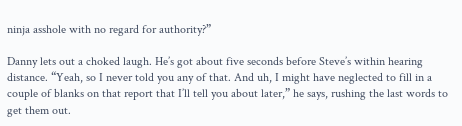ninja asshole with no regard for authority?”

Danny lets out a choked laugh. He’s got about five seconds before Steve’s within hearing distance. “Yeah, so I never told you any of that. And uh, I might have neglected to fill in a couple of blanks on that report that I’ll tell you about later,” he says, rushing the last words to get them out.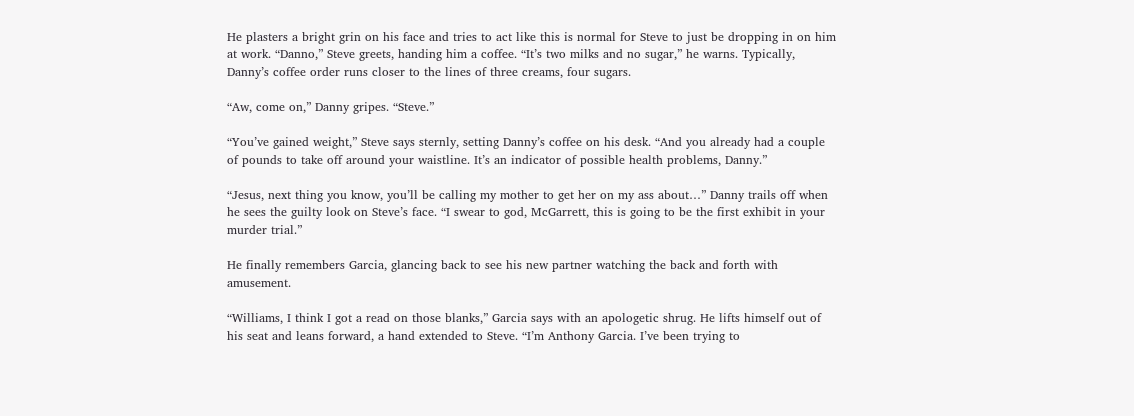He plasters a bright grin on his face and tries to act like this is normal for Steve to just be dropping in on him at work. “Danno,” Steve greets, handing him a coffee. “It’s two milks and no sugar,” he warns. Typically, Danny’s coffee order runs closer to the lines of three creams, four sugars.

“Aw, come on,” Danny gripes. “Steve.”

“You’ve gained weight,” Steve says sternly, setting Danny’s coffee on his desk. “And you already had a couple of pounds to take off around your waistline. It’s an indicator of possible health problems, Danny.”

“Jesus, next thing you know, you’ll be calling my mother to get her on my ass about…” Danny trails off when he sees the guilty look on Steve’s face. “I swear to god, McGarrett, this is going to be the first exhibit in your murder trial.”

He finally remembers Garcia, glancing back to see his new partner watching the back and forth with amusement.

“Williams, I think I got a read on those blanks,” Garcia says with an apologetic shrug. He lifts himself out of his seat and leans forward, a hand extended to Steve. “I’m Anthony Garcia. I’ve been trying to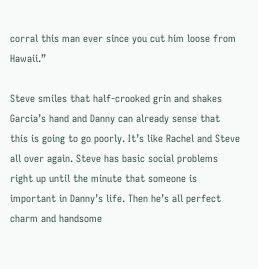corral this man ever since you cut him loose from Hawaii.”

Steve smiles that half-crooked grin and shakes Garcia’s hand and Danny can already sense that this is going to go poorly. It’s like Rachel and Steve all over again. Steve has basic social problems right up until the minute that someone is important in Danny’s life. Then he’s all perfect charm and handsome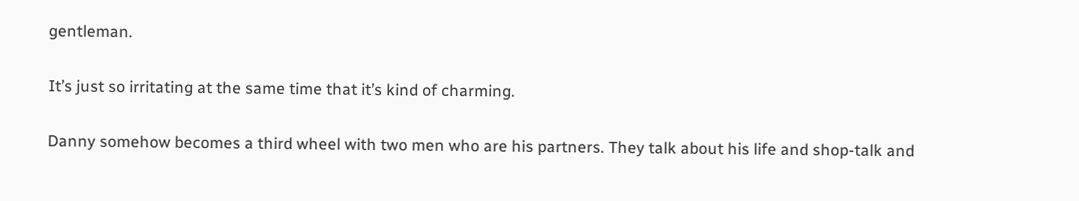gentleman.

It’s just so irritating at the same time that it’s kind of charming.

Danny somehow becomes a third wheel with two men who are his partners. They talk about his life and shop-talk and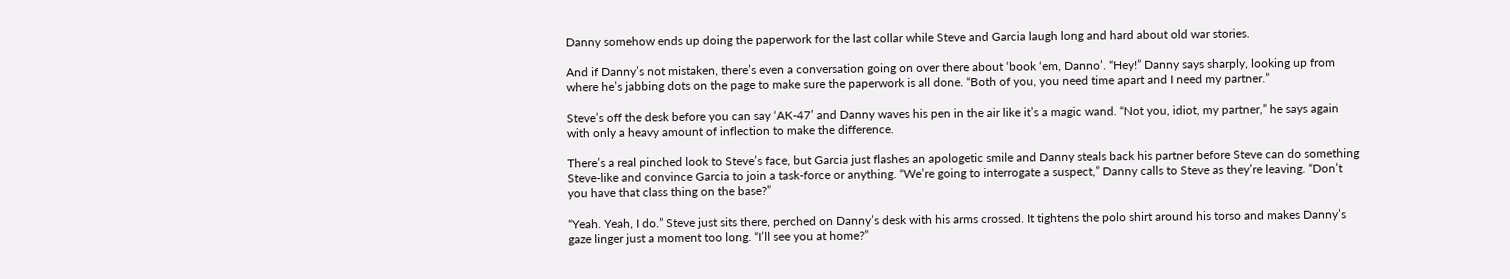Danny somehow ends up doing the paperwork for the last collar while Steve and Garcia laugh long and hard about old war stories.

And if Danny’s not mistaken, there’s even a conversation going on over there about ‘book ‘em, Danno’. “Hey!” Danny says sharply, looking up from where he’s jabbing dots on the page to make sure the paperwork is all done. “Both of you, you need time apart and I need my partner.”

Steve’s off the desk before you can say ‘AK-47’ and Danny waves his pen in the air like it’s a magic wand. “Not you, idiot, my partner,” he says again with only a heavy amount of inflection to make the difference.

There’s a real pinched look to Steve’s face, but Garcia just flashes an apologetic smile and Danny steals back his partner before Steve can do something Steve-like and convince Garcia to join a task-force or anything. “We’re going to interrogate a suspect,” Danny calls to Steve as they’re leaving. “Don’t you have that class thing on the base?”

“Yeah. Yeah, I do.” Steve just sits there, perched on Danny’s desk with his arms crossed. It tightens the polo shirt around his torso and makes Danny’s gaze linger just a moment too long. “I’ll see you at home?”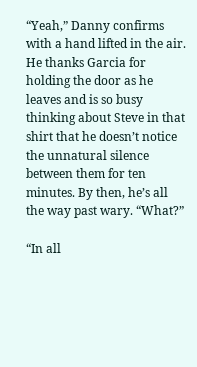“Yeah,” Danny confirms with a hand lifted in the air. He thanks Garcia for holding the door as he leaves and is so busy thinking about Steve in that shirt that he doesn’t notice the unnatural silence between them for ten minutes. By then, he’s all the way past wary. “What?”

“In all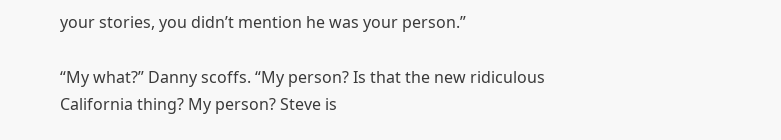your stories, you didn’t mention he was your person.”

“My what?” Danny scoffs. “My person? Is that the new ridiculous California thing? My person? Steve is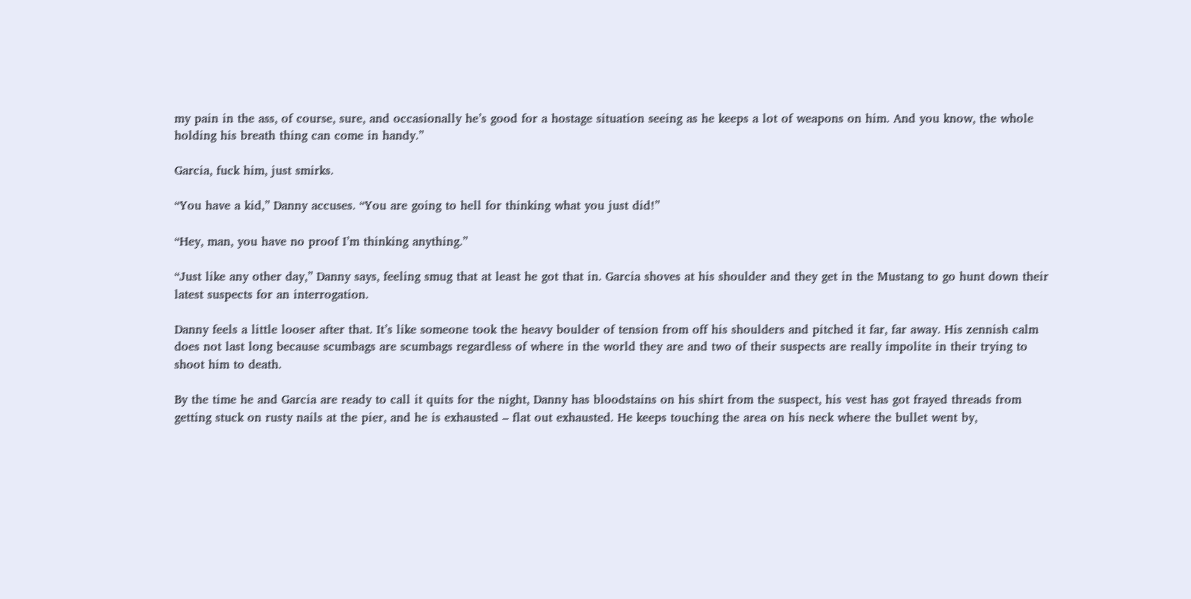my pain in the ass, of course, sure, and occasionally he’s good for a hostage situation seeing as he keeps a lot of weapons on him. And you know, the whole holding his breath thing can come in handy.”

Garcia, fuck him, just smirks.

“You have a kid,” Danny accuses. “You are going to hell for thinking what you just did!”

“Hey, man, you have no proof I’m thinking anything.”

“Just like any other day,” Danny says, feeling smug that at least he got that in. Garcia shoves at his shoulder and they get in the Mustang to go hunt down their latest suspects for an interrogation.

Danny feels a little looser after that. It’s like someone took the heavy boulder of tension from off his shoulders and pitched it far, far away. His zennish calm does not last long because scumbags are scumbags regardless of where in the world they are and two of their suspects are really impolite in their trying to shoot him to death.

By the time he and Garcia are ready to call it quits for the night, Danny has bloodstains on his shirt from the suspect, his vest has got frayed threads from getting stuck on rusty nails at the pier, and he is exhausted – flat out exhausted. He keeps touching the area on his neck where the bullet went by,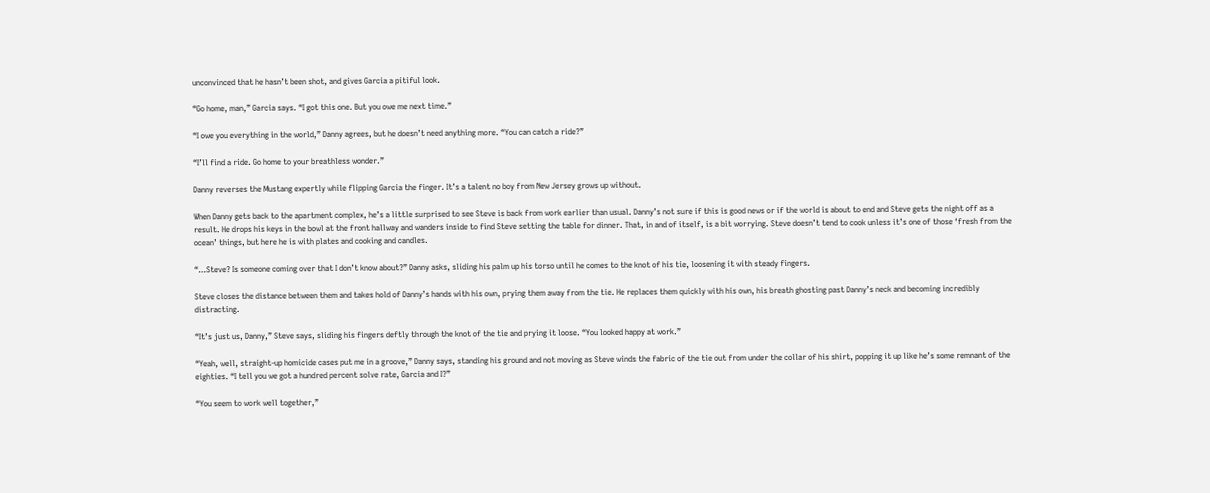unconvinced that he hasn’t been shot, and gives Garcia a pitiful look.

“Go home, man,” Garcia says. “I got this one. But you owe me next time.”

“I owe you everything in the world,” Danny agrees, but he doesn’t need anything more. “You can catch a ride?”

“I’ll find a ride. Go home to your breathless wonder.”

Danny reverses the Mustang expertly while flipping Garcia the finger. It’s a talent no boy from New Jersey grows up without.

When Danny gets back to the apartment complex, he’s a little surprised to see Steve is back from work earlier than usual. Danny’s not sure if this is good news or if the world is about to end and Steve gets the night off as a result. He drops his keys in the bowl at the front hallway and wanders inside to find Steve setting the table for dinner. That, in and of itself, is a bit worrying. Steve doesn’t tend to cook unless it’s one of those ‘fresh from the ocean’ things, but here he is with plates and cooking and candles.

“…Steve? Is someone coming over that I don’t know about?” Danny asks, sliding his palm up his torso until he comes to the knot of his tie, loosening it with steady fingers.

Steve closes the distance between them and takes hold of Danny’s hands with his own, prying them away from the tie. He replaces them quickly with his own, his breath ghosting past Danny’s neck and becoming incredibly distracting.

“It’s just us, Danny,” Steve says, sliding his fingers deftly through the knot of the tie and prying it loose. “You looked happy at work.”

“Yeah, well, straight-up homicide cases put me in a groove,” Danny says, standing his ground and not moving as Steve winds the fabric of the tie out from under the collar of his shirt, popping it up like he’s some remnant of the eighties. “I tell you we got a hundred percent solve rate, Garcia and I?”

“You seem to work well together,”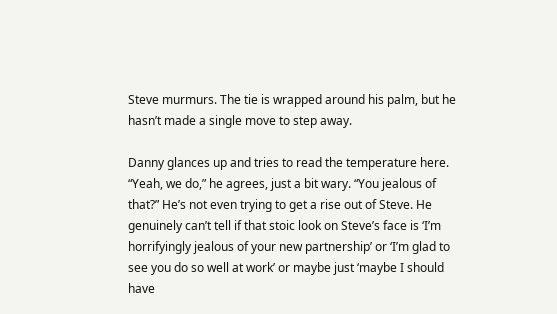Steve murmurs. The tie is wrapped around his palm, but he hasn’t made a single move to step away.

Danny glances up and tries to read the temperature here. “Yeah, we do,” he agrees, just a bit wary. “You jealous of that?” He’s not even trying to get a rise out of Steve. He genuinely can’t tell if that stoic look on Steve’s face is ‘I’m horrifyingly jealous of your new partnership’ or ‘I’m glad to see you do so well at work’ or maybe just ‘maybe I should have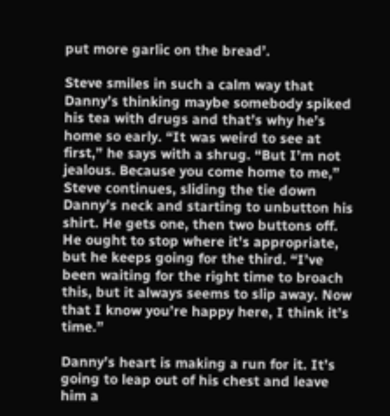put more garlic on the bread’.

Steve smiles in such a calm way that Danny’s thinking maybe somebody spiked his tea with drugs and that’s why he’s home so early. “It was weird to see at first,” he says with a shrug. “But I’m not jealous. Because you come home to me,” Steve continues, sliding the tie down Danny’s neck and starting to unbutton his shirt. He gets one, then two buttons off. He ought to stop where it’s appropriate, but he keeps going for the third. “I’ve been waiting for the right time to broach this, but it always seems to slip away. Now that I know you’re happy here, I think it’s time.”

Danny’s heart is making a run for it. It’s going to leap out of his chest and leave him a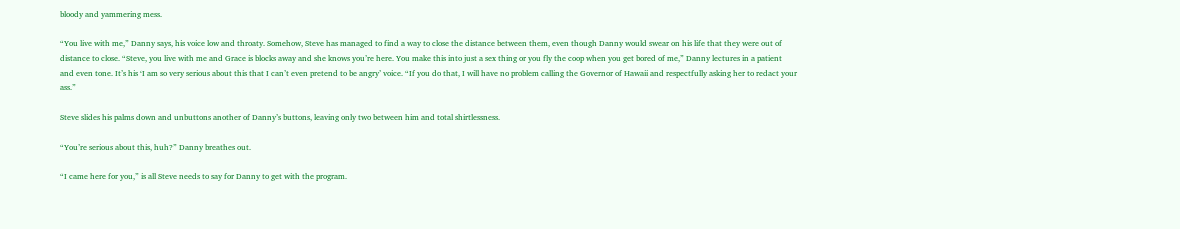bloody and yammering mess.

“You live with me,” Danny says, his voice low and throaty. Somehow, Steve has managed to find a way to close the distance between them, even though Danny would swear on his life that they were out of distance to close. “Steve, you live with me and Grace is blocks away and she knows you’re here. You make this into just a sex thing or you fly the coop when you get bored of me,” Danny lectures in a patient and even tone. It’s his ‘I am so very serious about this that I can’t even pretend to be angry’ voice. “If you do that, I will have no problem calling the Governor of Hawaii and respectfully asking her to redact your ass.”

Steve slides his palms down and unbuttons another of Danny’s buttons, leaving only two between him and total shirtlessness.

“You’re serious about this, huh?” Danny breathes out.

“I came here for you,” is all Steve needs to say for Danny to get with the program.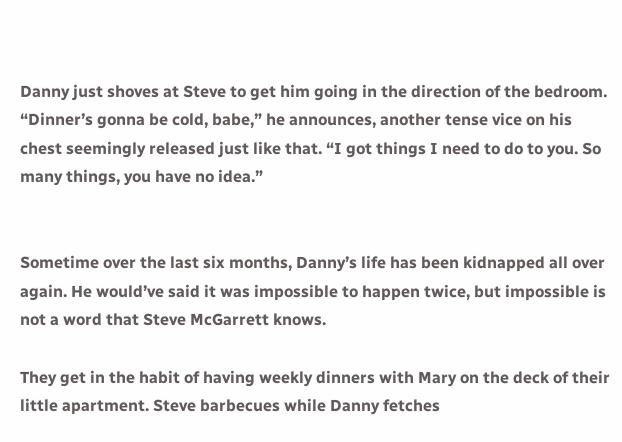Danny just shoves at Steve to get him going in the direction of the bedroom. “Dinner’s gonna be cold, babe,” he announces, another tense vice on his chest seemingly released just like that. “I got things I need to do to you. So many things, you have no idea.”


Sometime over the last six months, Danny’s life has been kidnapped all over again. He would’ve said it was impossible to happen twice, but impossible is not a word that Steve McGarrett knows.

They get in the habit of having weekly dinners with Mary on the deck of their little apartment. Steve barbecues while Danny fetches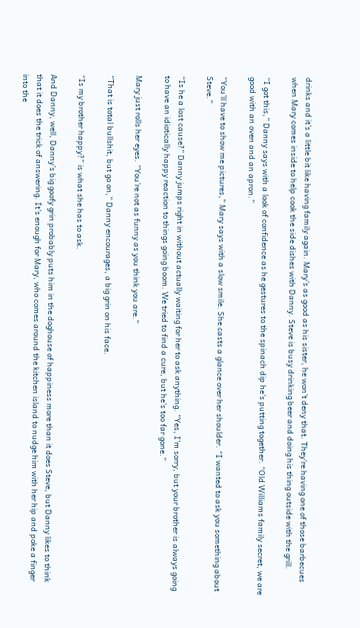drinks and it’s a little bit like having family again. Mary’s as good as his sister, he won’t deny that. They’re having one of those barbecues when Mary comes inside to help cook the side dishes with Danny. Steve is busy drinking beer and doing his thing outside with the grill.

“I got this,” Danny says with a look of confidence as he gestures to the spinach dip he’s putting together. “Old Williams family secret, we are good with an oven and an apron.”

“You’ll have to show me pictures,” Mary says with a slow smile. She casts a glance over her shoulder. “I wanted to ask you something about Steve.”

“Is he a lost cause?” Danny jumps right in without actually waiting for her to ask anything. “Yes, I’m sorry, but your brother is always going to have an idiotically happy reaction to things going boom. We tried to find a cure, but he’s too far gone.”

Mary just rolls her eyes. “You’re not as funny as you think you are.”

“That is total bullshit, but go on,” Danny encourages, a big grin on his face.

“Is my brother happy?” is what she has to ask.

And Danny, well, Danny’s big goofy grin probably puts him in the doghouse of happiness more than it does Steve, but Danny likes to think that it does the trick of answering. It’s enough for Mary, who comes around the kitchen island to nudge him with her hip and poke a finger into the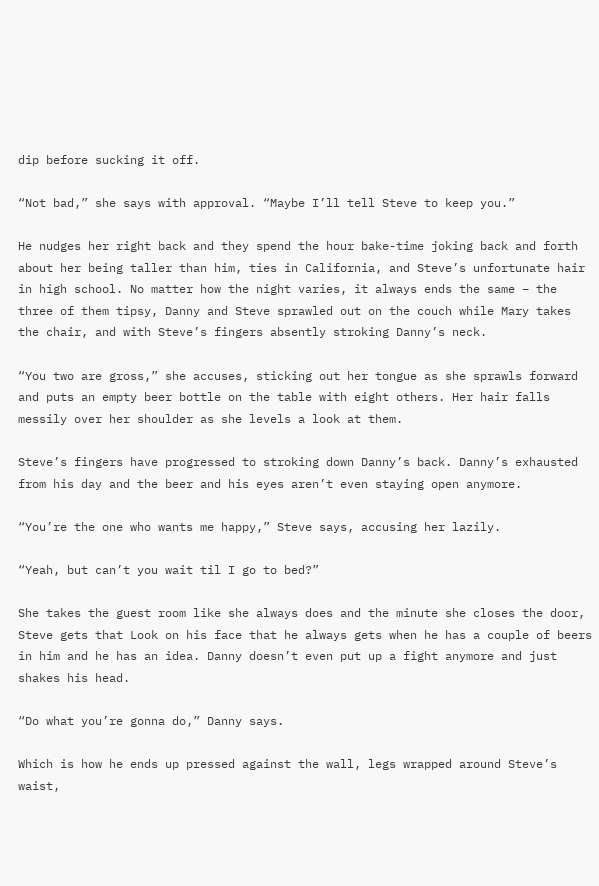dip before sucking it off.

“Not bad,” she says with approval. “Maybe I’ll tell Steve to keep you.”

He nudges her right back and they spend the hour bake-time joking back and forth about her being taller than him, ties in California, and Steve’s unfortunate hair in high school. No matter how the night varies, it always ends the same – the three of them tipsy, Danny and Steve sprawled out on the couch while Mary takes the chair, and with Steve’s fingers absently stroking Danny’s neck.

“You two are gross,” she accuses, sticking out her tongue as she sprawls forward and puts an empty beer bottle on the table with eight others. Her hair falls messily over her shoulder as she levels a look at them.

Steve’s fingers have progressed to stroking down Danny’s back. Danny’s exhausted from his day and the beer and his eyes aren’t even staying open anymore.

“You’re the one who wants me happy,” Steve says, accusing her lazily.

“Yeah, but can’t you wait til I go to bed?”

She takes the guest room like she always does and the minute she closes the door, Steve gets that Look on his face that he always gets when he has a couple of beers in him and he has an idea. Danny doesn’t even put up a fight anymore and just shakes his head.

“Do what you’re gonna do,” Danny says.

Which is how he ends up pressed against the wall, legs wrapped around Steve’s waist,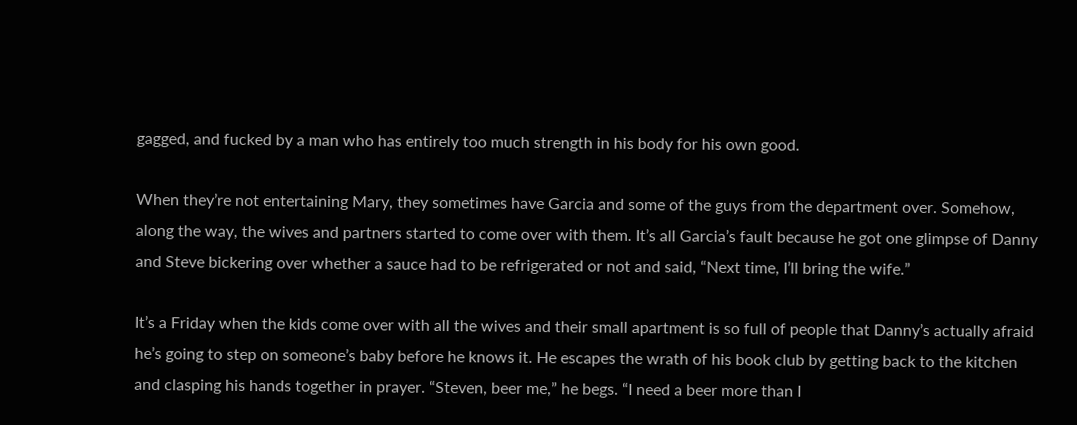gagged, and fucked by a man who has entirely too much strength in his body for his own good.

When they’re not entertaining Mary, they sometimes have Garcia and some of the guys from the department over. Somehow, along the way, the wives and partners started to come over with them. It’s all Garcia’s fault because he got one glimpse of Danny and Steve bickering over whether a sauce had to be refrigerated or not and said, “Next time, I’ll bring the wife.”

It’s a Friday when the kids come over with all the wives and their small apartment is so full of people that Danny’s actually afraid he’s going to step on someone’s baby before he knows it. He escapes the wrath of his book club by getting back to the kitchen and clasping his hands together in prayer. “Steven, beer me,” he begs. “I need a beer more than I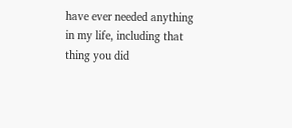have ever needed anything in my life, including that thing you did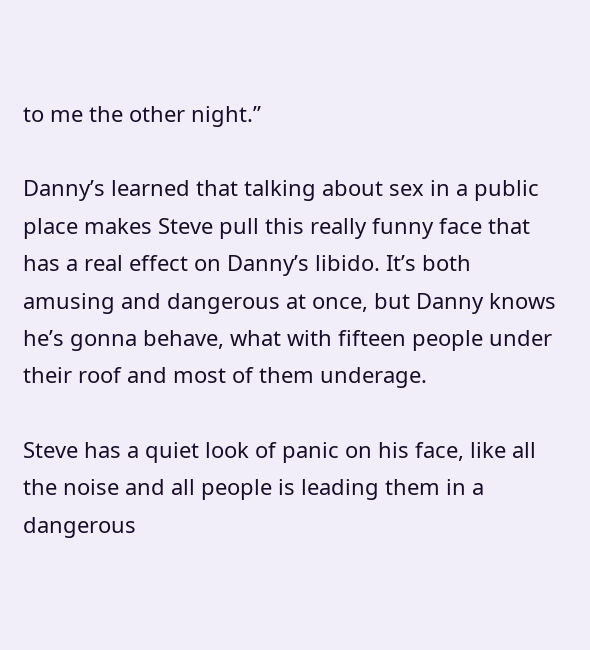to me the other night.”

Danny’s learned that talking about sex in a public place makes Steve pull this really funny face that has a real effect on Danny’s libido. It’s both amusing and dangerous at once, but Danny knows he’s gonna behave, what with fifteen people under their roof and most of them underage.

Steve has a quiet look of panic on his face, like all the noise and all people is leading them in a dangerous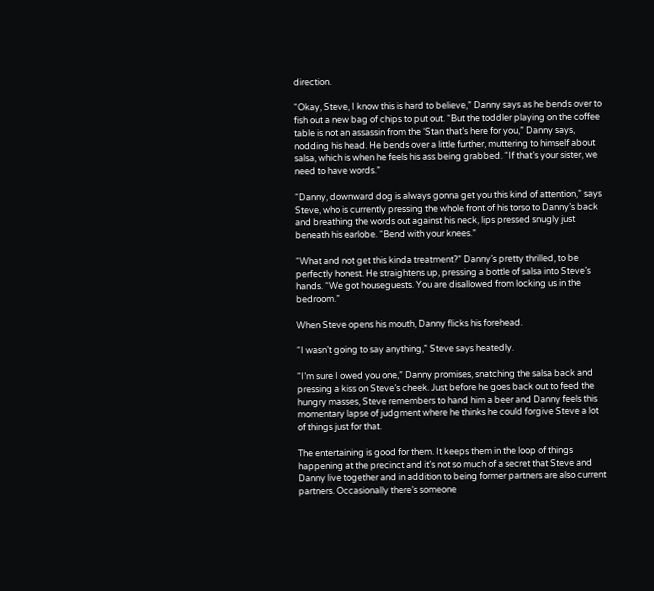direction.

“Okay, Steve, I know this is hard to believe,” Danny says as he bends over to fish out a new bag of chips to put out. “But the toddler playing on the coffee table is not an assassin from the ‘Stan that’s here for you,” Danny says, nodding his head. He bends over a little further, muttering to himself about salsa, which is when he feels his ass being grabbed. “If that’s your sister, we need to have words.”

“Danny, downward dog is always gonna get you this kind of attention,” says Steve, who is currently pressing the whole front of his torso to Danny’s back and breathing the words out against his neck, lips pressed snugly just beneath his earlobe. “Bend with your knees.”

“What and not get this kinda treatment?” Danny’s pretty thrilled, to be perfectly honest. He straightens up, pressing a bottle of salsa into Steve’s hands. “We got houseguests. You are disallowed from locking us in the bedroom.”

When Steve opens his mouth, Danny flicks his forehead.

“I wasn’t going to say anything,” Steve says heatedly.

“I’m sure I owed you one,” Danny promises, snatching the salsa back and pressing a kiss on Steve’s cheek. Just before he goes back out to feed the hungry masses, Steve remembers to hand him a beer and Danny feels this momentary lapse of judgment where he thinks he could forgive Steve a lot of things just for that.

The entertaining is good for them. It keeps them in the loop of things happening at the precinct and it’s not so much of a secret that Steve and Danny live together and in addition to being former partners are also current partners. Occasionally there’s someone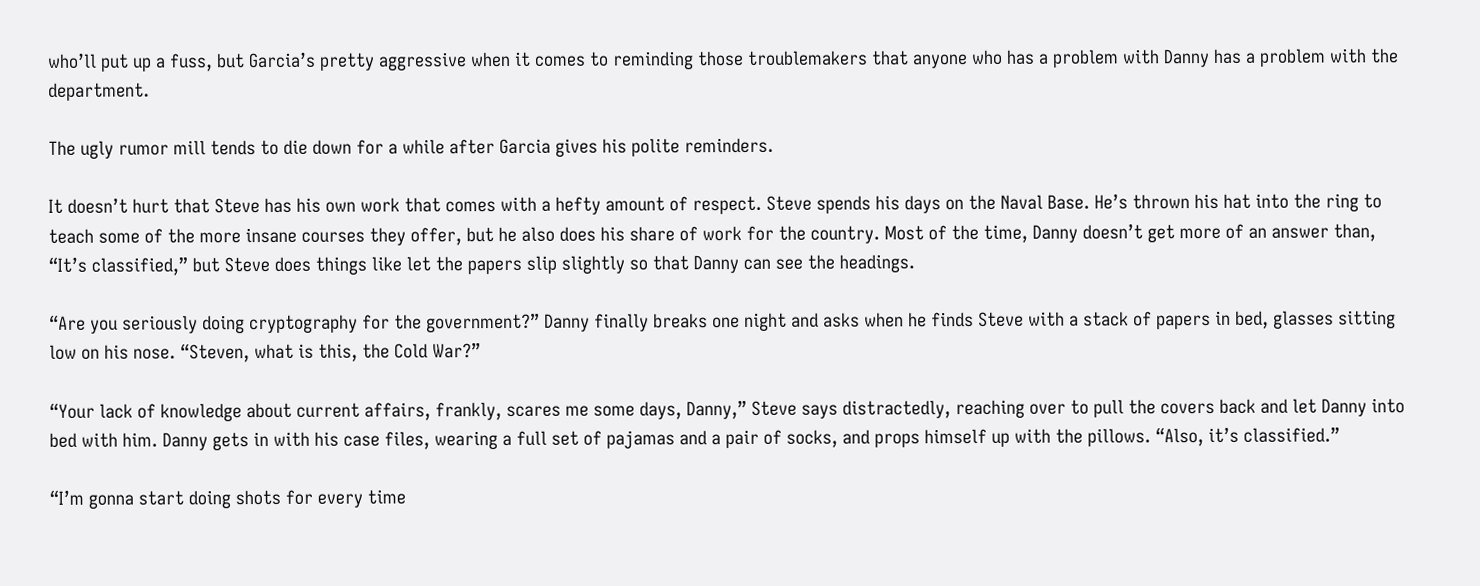who’ll put up a fuss, but Garcia’s pretty aggressive when it comes to reminding those troublemakers that anyone who has a problem with Danny has a problem with the department.

The ugly rumor mill tends to die down for a while after Garcia gives his polite reminders.

It doesn’t hurt that Steve has his own work that comes with a hefty amount of respect. Steve spends his days on the Naval Base. He’s thrown his hat into the ring to teach some of the more insane courses they offer, but he also does his share of work for the country. Most of the time, Danny doesn’t get more of an answer than, “It’s classified,” but Steve does things like let the papers slip slightly so that Danny can see the headings.

“Are you seriously doing cryptography for the government?” Danny finally breaks one night and asks when he finds Steve with a stack of papers in bed, glasses sitting low on his nose. “Steven, what is this, the Cold War?”

“Your lack of knowledge about current affairs, frankly, scares me some days, Danny,” Steve says distractedly, reaching over to pull the covers back and let Danny into bed with him. Danny gets in with his case files, wearing a full set of pajamas and a pair of socks, and props himself up with the pillows. “Also, it’s classified.”

“I’m gonna start doing shots for every time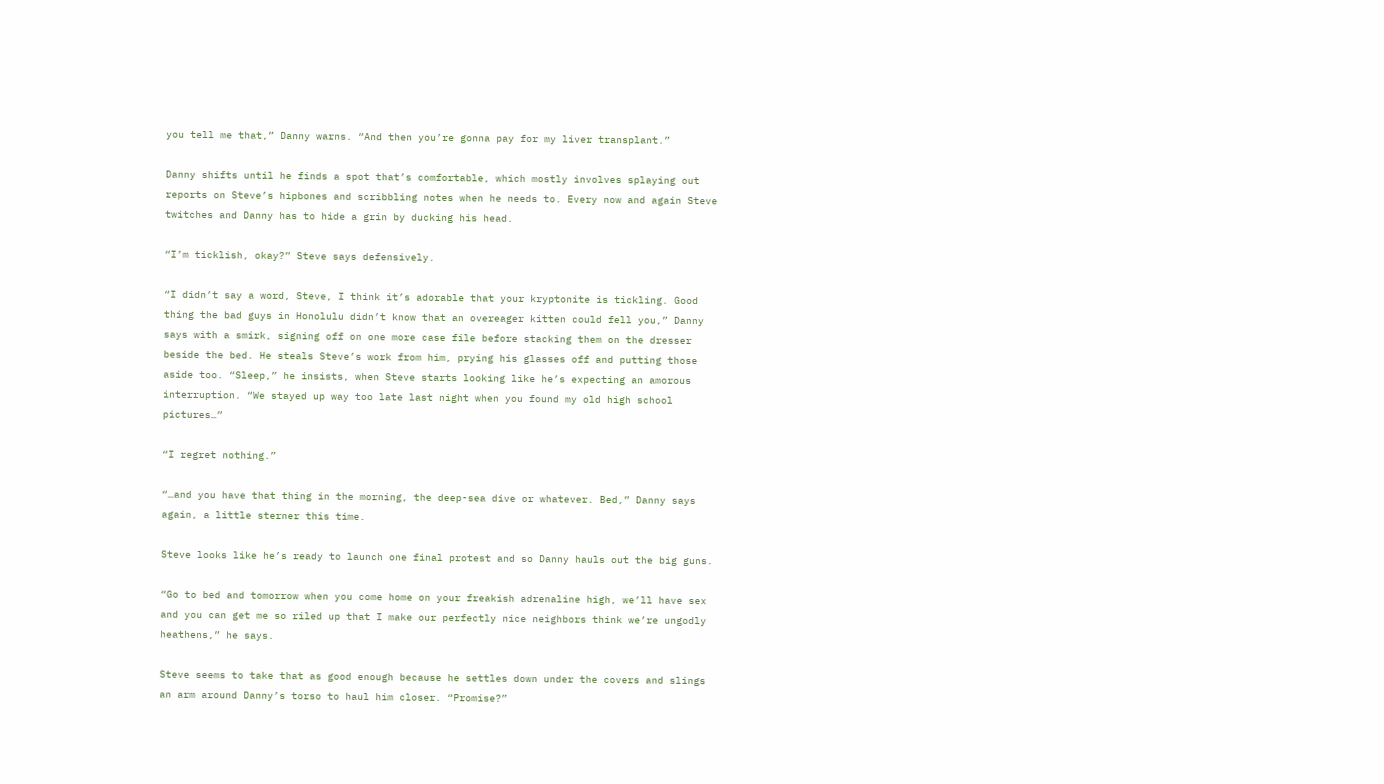you tell me that,” Danny warns. “And then you’re gonna pay for my liver transplant.”

Danny shifts until he finds a spot that’s comfortable, which mostly involves splaying out reports on Steve’s hipbones and scribbling notes when he needs to. Every now and again Steve twitches and Danny has to hide a grin by ducking his head.

“I’m ticklish, okay?” Steve says defensively.

“I didn’t say a word, Steve, I think it’s adorable that your kryptonite is tickling. Good thing the bad guys in Honolulu didn’t know that an overeager kitten could fell you,” Danny says with a smirk, signing off on one more case file before stacking them on the dresser beside the bed. He steals Steve’s work from him, prying his glasses off and putting those aside too. “Sleep,” he insists, when Steve starts looking like he’s expecting an amorous interruption. “We stayed up way too late last night when you found my old high school pictures…”

“I regret nothing.”

“…and you have that thing in the morning, the deep-sea dive or whatever. Bed,” Danny says again, a little sterner this time.

Steve looks like he’s ready to launch one final protest and so Danny hauls out the big guns.

“Go to bed and tomorrow when you come home on your freakish adrenaline high, we’ll have sex and you can get me so riled up that I make our perfectly nice neighbors think we’re ungodly heathens,” he says.

Steve seems to take that as good enough because he settles down under the covers and slings an arm around Danny’s torso to haul him closer. “Promise?”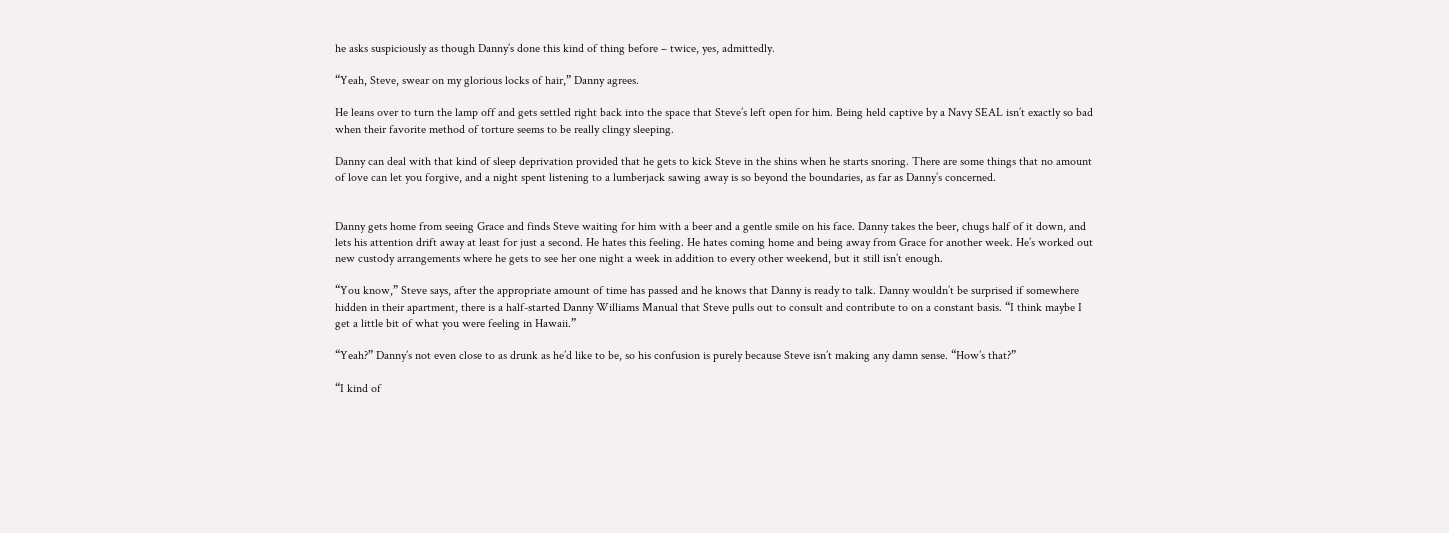he asks suspiciously as though Danny’s done this kind of thing before – twice, yes, admittedly.

“Yeah, Steve, swear on my glorious locks of hair,” Danny agrees.

He leans over to turn the lamp off and gets settled right back into the space that Steve’s left open for him. Being held captive by a Navy SEAL isn’t exactly so bad when their favorite method of torture seems to be really clingy sleeping.

Danny can deal with that kind of sleep deprivation provided that he gets to kick Steve in the shins when he starts snoring. There are some things that no amount of love can let you forgive, and a night spent listening to a lumberjack sawing away is so beyond the boundaries, as far as Danny’s concerned.


Danny gets home from seeing Grace and finds Steve waiting for him with a beer and a gentle smile on his face. Danny takes the beer, chugs half of it down, and lets his attention drift away at least for just a second. He hates this feeling. He hates coming home and being away from Grace for another week. He’s worked out new custody arrangements where he gets to see her one night a week in addition to every other weekend, but it still isn’t enough.

“You know,” Steve says, after the appropriate amount of time has passed and he knows that Danny is ready to talk. Danny wouldn’t be surprised if somewhere hidden in their apartment, there is a half-started Danny Williams Manual that Steve pulls out to consult and contribute to on a constant basis. “I think maybe I get a little bit of what you were feeling in Hawaii.”

“Yeah?” Danny’s not even close to as drunk as he’d like to be, so his confusion is purely because Steve isn’t making any damn sense. “How’s that?”

“I kind of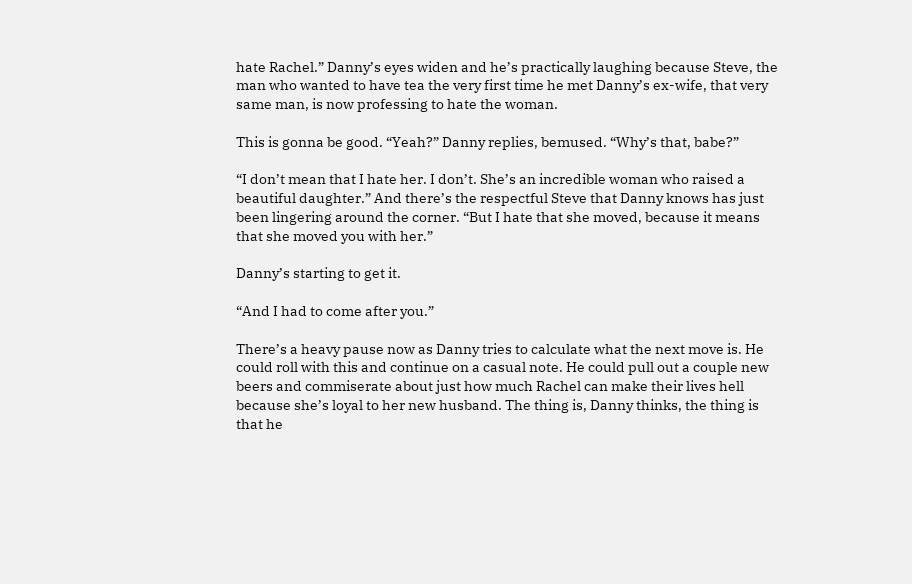hate Rachel.” Danny’s eyes widen and he’s practically laughing because Steve, the man who wanted to have tea the very first time he met Danny’s ex-wife, that very same man, is now professing to hate the woman.

This is gonna be good. “Yeah?” Danny replies, bemused. “Why’s that, babe?”

“I don’t mean that I hate her. I don’t. She’s an incredible woman who raised a beautiful daughter.” And there’s the respectful Steve that Danny knows has just been lingering around the corner. “But I hate that she moved, because it means that she moved you with her.”

Danny’s starting to get it.

“And I had to come after you.”

There’s a heavy pause now as Danny tries to calculate what the next move is. He could roll with this and continue on a casual note. He could pull out a couple new beers and commiserate about just how much Rachel can make their lives hell because she’s loyal to her new husband. The thing is, Danny thinks, the thing is that he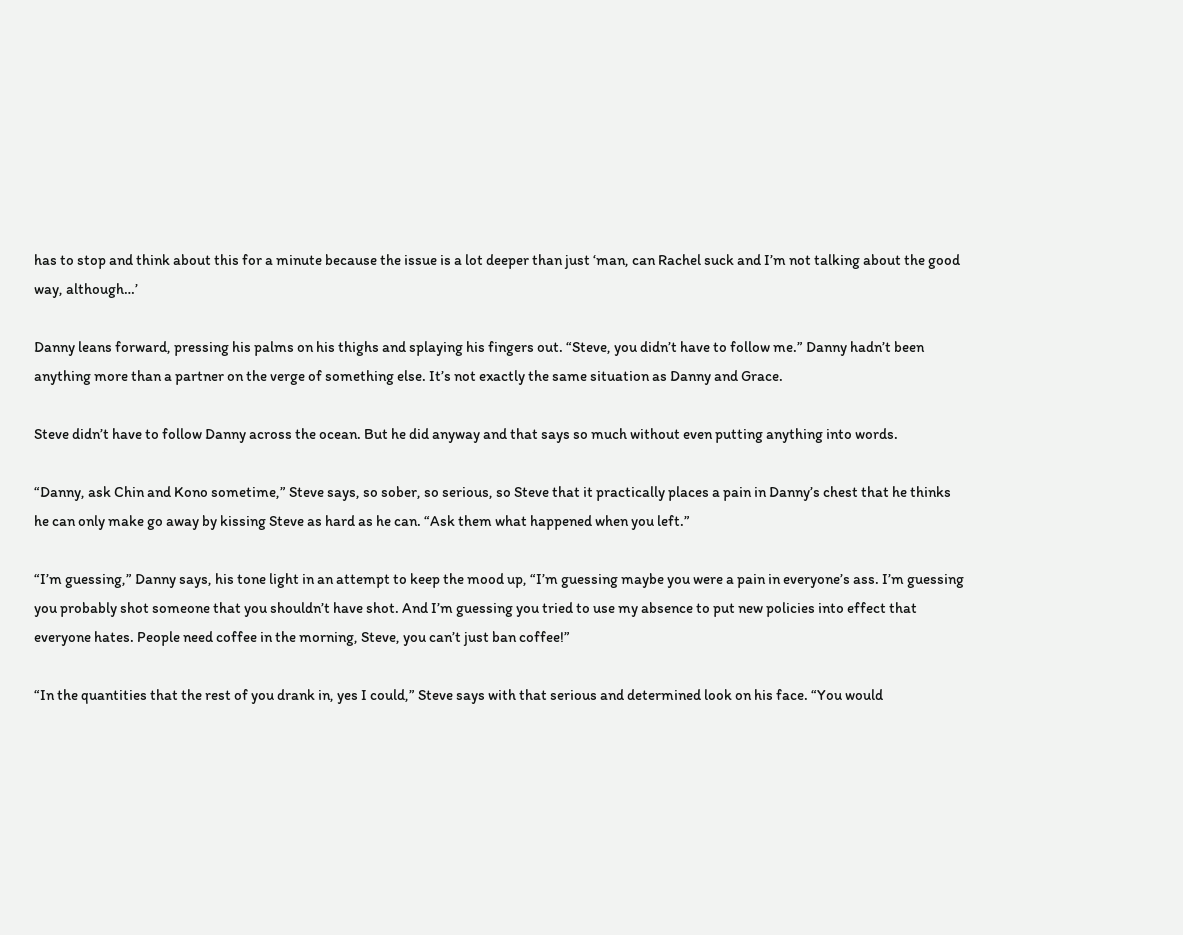has to stop and think about this for a minute because the issue is a lot deeper than just ‘man, can Rachel suck and I’m not talking about the good way, although…’

Danny leans forward, pressing his palms on his thighs and splaying his fingers out. “Steve, you didn’t have to follow me.” Danny hadn’t been anything more than a partner on the verge of something else. It’s not exactly the same situation as Danny and Grace.

Steve didn’t have to follow Danny across the ocean. But he did anyway and that says so much without even putting anything into words.

“Danny, ask Chin and Kono sometime,” Steve says, so sober, so serious, so Steve that it practically places a pain in Danny’s chest that he thinks he can only make go away by kissing Steve as hard as he can. “Ask them what happened when you left.”

“I’m guessing,” Danny says, his tone light in an attempt to keep the mood up, “I’m guessing maybe you were a pain in everyone’s ass. I’m guessing you probably shot someone that you shouldn’t have shot. And I’m guessing you tried to use my absence to put new policies into effect that everyone hates. People need coffee in the morning, Steve, you can’t just ban coffee!”

“In the quantities that the rest of you drank in, yes I could,” Steve says with that serious and determined look on his face. “You would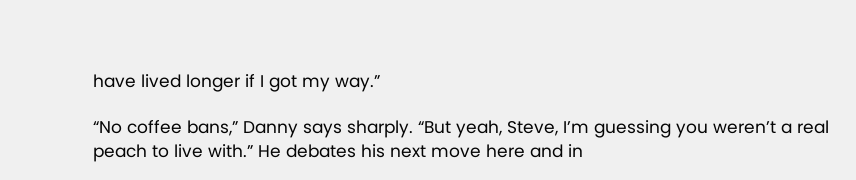have lived longer if I got my way.”

“No coffee bans,” Danny says sharply. “But yeah, Steve, I’m guessing you weren’t a real peach to live with.” He debates his next move here and in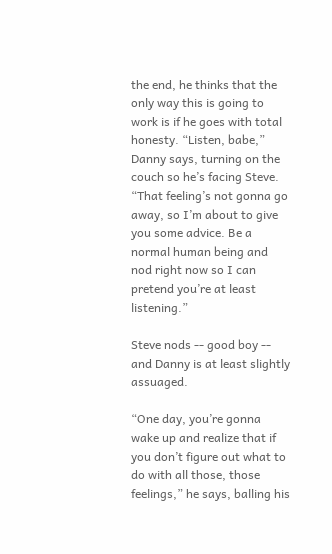the end, he thinks that the only way this is going to work is if he goes with total honesty. “Listen, babe,” Danny says, turning on the couch so he’s facing Steve. “That feeling’s not gonna go away, so I’m about to give you some advice. Be a normal human being and nod right now so I can pretend you’re at least listening.”

Steve nods -- good boy -- and Danny is at least slightly assuaged.

“One day, you’re gonna wake up and realize that if you don’t figure out what to do with all those, those feelings,” he says, balling his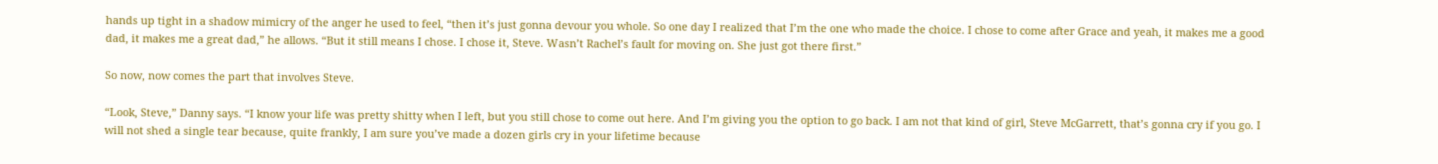hands up tight in a shadow mimicry of the anger he used to feel, “then it’s just gonna devour you whole. So one day I realized that I’m the one who made the choice. I chose to come after Grace and yeah, it makes me a good dad, it makes me a great dad,” he allows. “But it still means I chose. I chose it, Steve. Wasn’t Rachel’s fault for moving on. She just got there first.”

So now, now comes the part that involves Steve.

“Look, Steve,” Danny says. “I know your life was pretty shitty when I left, but you still chose to come out here. And I’m giving you the option to go back. I am not that kind of girl, Steve McGarrett, that’s gonna cry if you go. I will not shed a single tear because, quite frankly, I am sure you’ve made a dozen girls cry in your lifetime because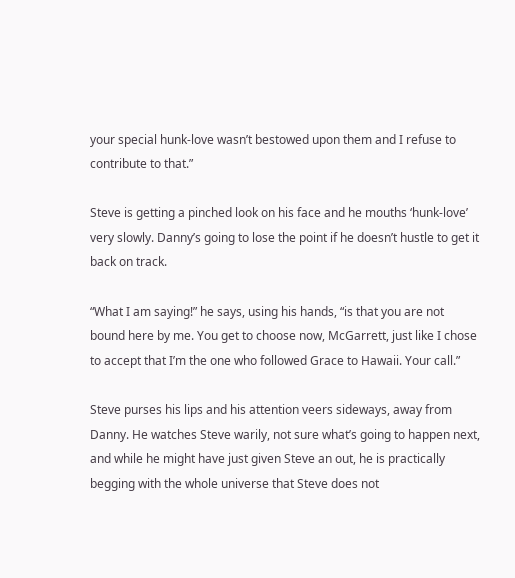your special hunk-love wasn’t bestowed upon them and I refuse to contribute to that.”

Steve is getting a pinched look on his face and he mouths ‘hunk-love’ very slowly. Danny’s going to lose the point if he doesn’t hustle to get it back on track.

“What I am saying!” he says, using his hands, “is that you are not bound here by me. You get to choose now, McGarrett, just like I chose to accept that I’m the one who followed Grace to Hawaii. Your call.”

Steve purses his lips and his attention veers sideways, away from Danny. He watches Steve warily, not sure what’s going to happen next, and while he might have just given Steve an out, he is practically begging with the whole universe that Steve does not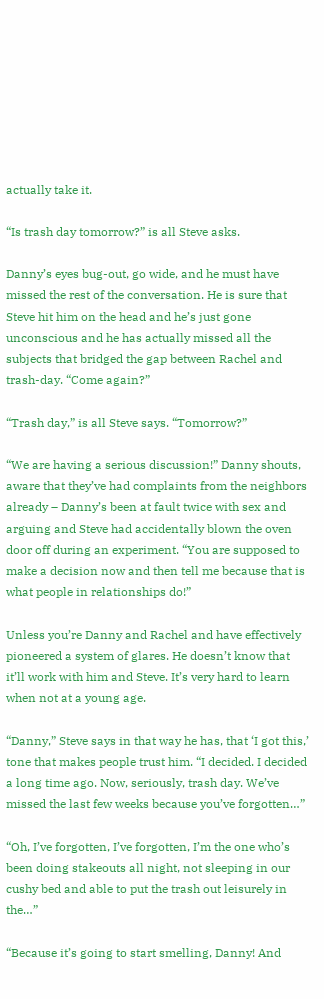actually take it.

“Is trash day tomorrow?” is all Steve asks.

Danny’s eyes bug-out, go wide, and he must have missed the rest of the conversation. He is sure that Steve hit him on the head and he’s just gone unconscious and he has actually missed all the subjects that bridged the gap between Rachel and trash-day. “Come again?”

“Trash day,” is all Steve says. “Tomorrow?”

“We are having a serious discussion!” Danny shouts, aware that they’ve had complaints from the neighbors already – Danny’s been at fault twice with sex and arguing and Steve had accidentally blown the oven door off during an experiment. “You are supposed to make a decision now and then tell me because that is what people in relationships do!”

Unless you’re Danny and Rachel and have effectively pioneered a system of glares. He doesn’t know that it’ll work with him and Steve. It’s very hard to learn when not at a young age.

“Danny,” Steve says in that way he has, that ‘I got this,’ tone that makes people trust him. “I decided. I decided a long time ago. Now, seriously, trash day. We’ve missed the last few weeks because you’ve forgotten…”

“Oh, I’ve forgotten, I’ve forgotten, I’m the one who’s been doing stakeouts all night, not sleeping in our cushy bed and able to put the trash out leisurely in the…”

“Because it’s going to start smelling, Danny! And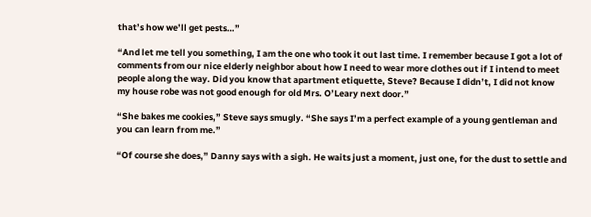that’s how we’ll get pests…”

“And let me tell you something, I am the one who took it out last time. I remember because I got a lot of comments from our nice elderly neighbor about how I need to wear more clothes out if I intend to meet people along the way. Did you know that apartment etiquette, Steve? Because I didn’t, I did not know my house robe was not good enough for old Mrs. O’Leary next door.”

“She bakes me cookies,” Steve says smugly. “She says I’m a perfect example of a young gentleman and you can learn from me.”

“Of course she does,” Danny says with a sigh. He waits just a moment, just one, for the dust to settle and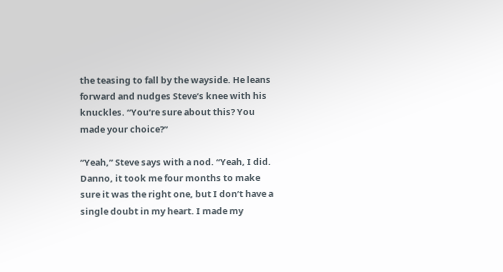the teasing to fall by the wayside. He leans forward and nudges Steve’s knee with his knuckles. “You’re sure about this? You made your choice?”

“Yeah,” Steve says with a nod. “Yeah, I did. Danno, it took me four months to make sure it was the right one, but I don’t have a single doubt in my heart. I made my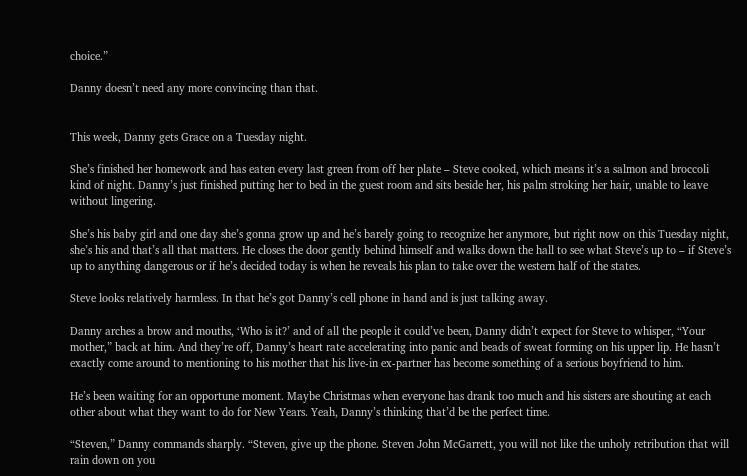choice.”

Danny doesn’t need any more convincing than that.


This week, Danny gets Grace on a Tuesday night.

She’s finished her homework and has eaten every last green from off her plate – Steve cooked, which means it’s a salmon and broccoli kind of night. Danny’s just finished putting her to bed in the guest room and sits beside her, his palm stroking her hair, unable to leave without lingering.

She’s his baby girl and one day she’s gonna grow up and he’s barely going to recognize her anymore, but right now on this Tuesday night, she’s his and that’s all that matters. He closes the door gently behind himself and walks down the hall to see what Steve’s up to – if Steve’s up to anything dangerous or if he’s decided today is when he reveals his plan to take over the western half of the states.

Steve looks relatively harmless. In that he’s got Danny’s cell phone in hand and is just talking away.

Danny arches a brow and mouths, ‘Who is it?’ and of all the people it could’ve been, Danny didn’t expect for Steve to whisper, “Your mother,” back at him. And they’re off, Danny’s heart rate accelerating into panic and beads of sweat forming on his upper lip. He hasn’t exactly come around to mentioning to his mother that his live-in ex-partner has become something of a serious boyfriend to him.

He’s been waiting for an opportune moment. Maybe Christmas when everyone has drank too much and his sisters are shouting at each other about what they want to do for New Years. Yeah, Danny’s thinking that’d be the perfect time.

“Steven,” Danny commands sharply. “Steven, give up the phone. Steven John McGarrett, you will not like the unholy retribution that will rain down on you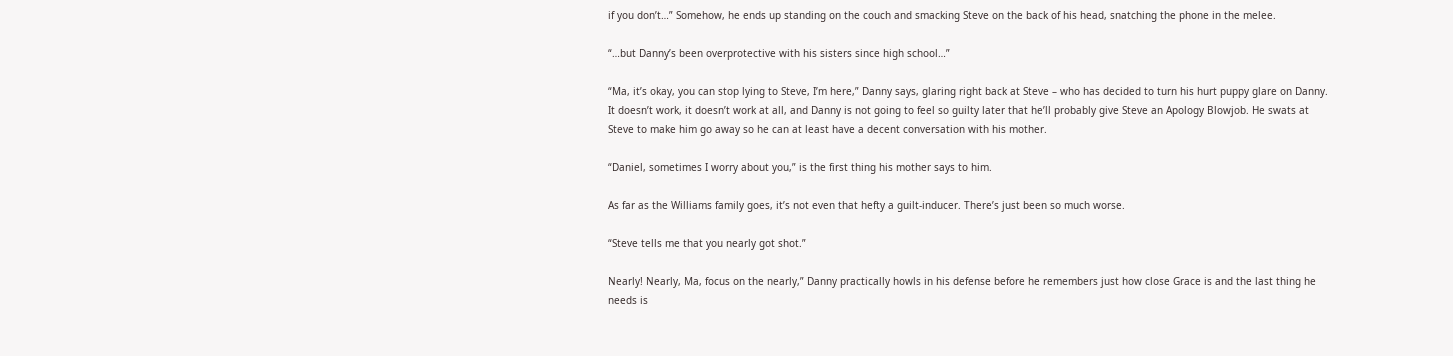if you don’t…” Somehow, he ends up standing on the couch and smacking Steve on the back of his head, snatching the phone in the melee.

“…but Danny’s been overprotective with his sisters since high school…”

“Ma, it’s okay, you can stop lying to Steve, I’m here,” Danny says, glaring right back at Steve – who has decided to turn his hurt puppy glare on Danny. It doesn’t work, it doesn’t work at all, and Danny is not going to feel so guilty later that he’ll probably give Steve an Apology Blowjob. He swats at Steve to make him go away so he can at least have a decent conversation with his mother.

“Daniel, sometimes I worry about you,” is the first thing his mother says to him.

As far as the Williams family goes, it’s not even that hefty a guilt-inducer. There’s just been so much worse.

“Steve tells me that you nearly got shot.”

Nearly! Nearly, Ma, focus on the nearly,” Danny practically howls in his defense before he remembers just how close Grace is and the last thing he needs is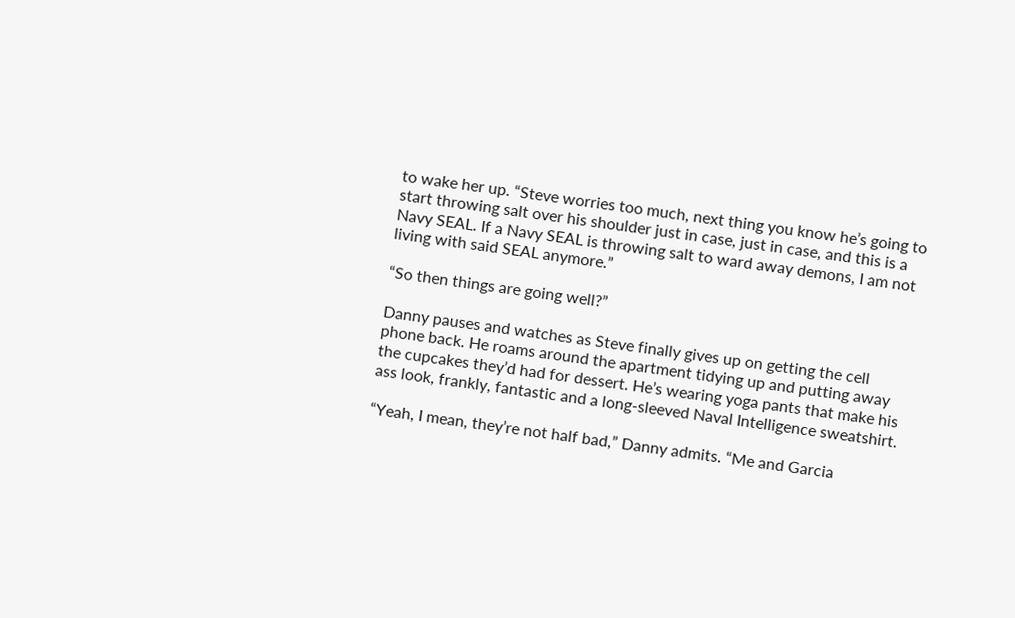to wake her up. “Steve worries too much, next thing you know he’s going to start throwing salt over his shoulder just in case, just in case, and this is a Navy SEAL. If a Navy SEAL is throwing salt to ward away demons, I am not living with said SEAL anymore.”

“So then things are going well?”

Danny pauses and watches as Steve finally gives up on getting the cell phone back. He roams around the apartment tidying up and putting away the cupcakes they’d had for dessert. He’s wearing yoga pants that make his ass look, frankly, fantastic and a long-sleeved Naval Intelligence sweatshirt.

“Yeah, I mean, they’re not half bad,” Danny admits. “Me and Garcia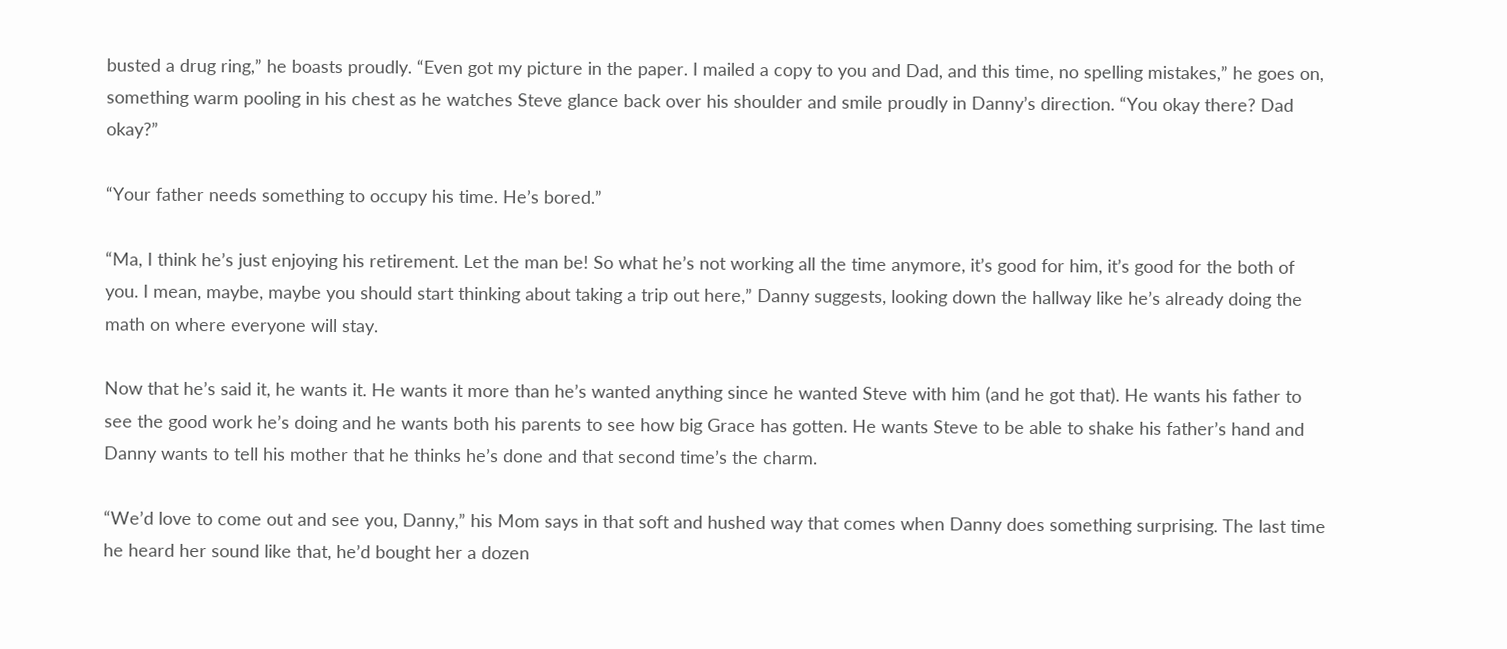busted a drug ring,” he boasts proudly. “Even got my picture in the paper. I mailed a copy to you and Dad, and this time, no spelling mistakes,” he goes on, something warm pooling in his chest as he watches Steve glance back over his shoulder and smile proudly in Danny’s direction. “You okay there? Dad okay?”

“Your father needs something to occupy his time. He’s bored.”

“Ma, I think he’s just enjoying his retirement. Let the man be! So what he’s not working all the time anymore, it’s good for him, it’s good for the both of you. I mean, maybe, maybe you should start thinking about taking a trip out here,” Danny suggests, looking down the hallway like he’s already doing the math on where everyone will stay.

Now that he’s said it, he wants it. He wants it more than he’s wanted anything since he wanted Steve with him (and he got that). He wants his father to see the good work he’s doing and he wants both his parents to see how big Grace has gotten. He wants Steve to be able to shake his father’s hand and Danny wants to tell his mother that he thinks he’s done and that second time’s the charm.

“We’d love to come out and see you, Danny,” his Mom says in that soft and hushed way that comes when Danny does something surprising. The last time he heard her sound like that, he’d bought her a dozen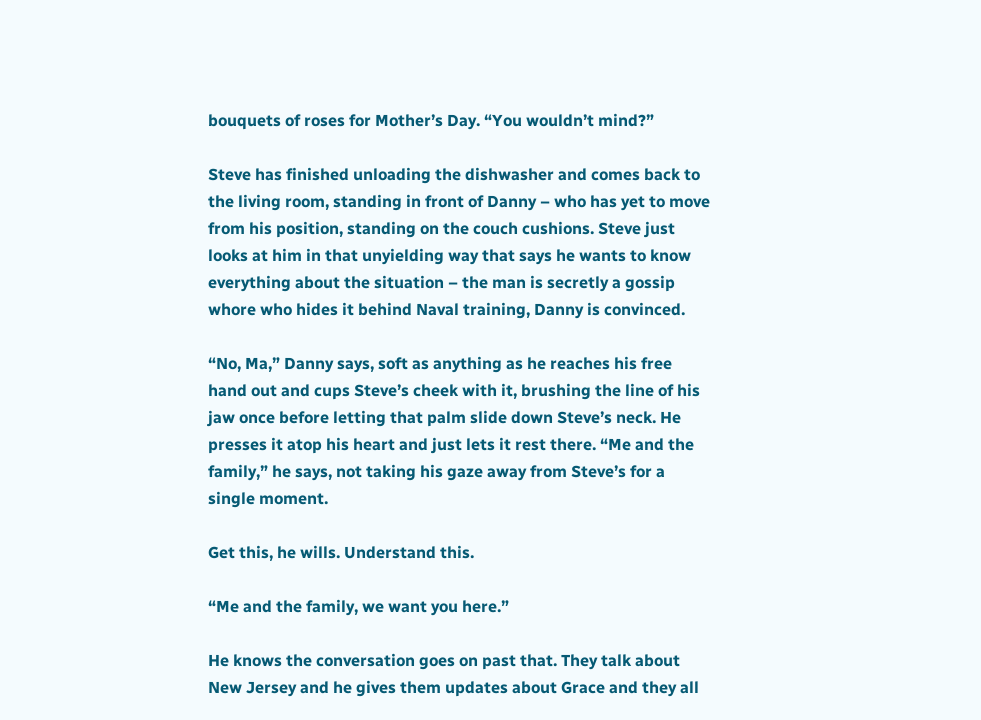bouquets of roses for Mother’s Day. “You wouldn’t mind?”

Steve has finished unloading the dishwasher and comes back to the living room, standing in front of Danny – who has yet to move from his position, standing on the couch cushions. Steve just looks at him in that unyielding way that says he wants to know everything about the situation – the man is secretly a gossip whore who hides it behind Naval training, Danny is convinced.

“No, Ma,” Danny says, soft as anything as he reaches his free hand out and cups Steve’s cheek with it, brushing the line of his jaw once before letting that palm slide down Steve’s neck. He presses it atop his heart and just lets it rest there. “Me and the family,” he says, not taking his gaze away from Steve’s for a single moment.

Get this, he wills. Understand this.

“Me and the family, we want you here.”

He knows the conversation goes on past that. They talk about New Jersey and he gives them updates about Grace and they all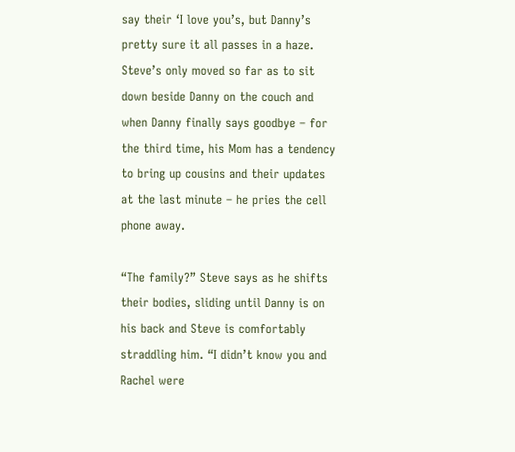say their ‘I love you’s, but Danny’s pretty sure it all passes in a haze. Steve’s only moved so far as to sit down beside Danny on the couch and when Danny finally says goodbye – for the third time, his Mom has a tendency to bring up cousins and their updates at the last minute – he pries the cell phone away.

“The family?” Steve says as he shifts their bodies, sliding until Danny is on his back and Steve is comfortably straddling him. “I didn’t know you and Rachel were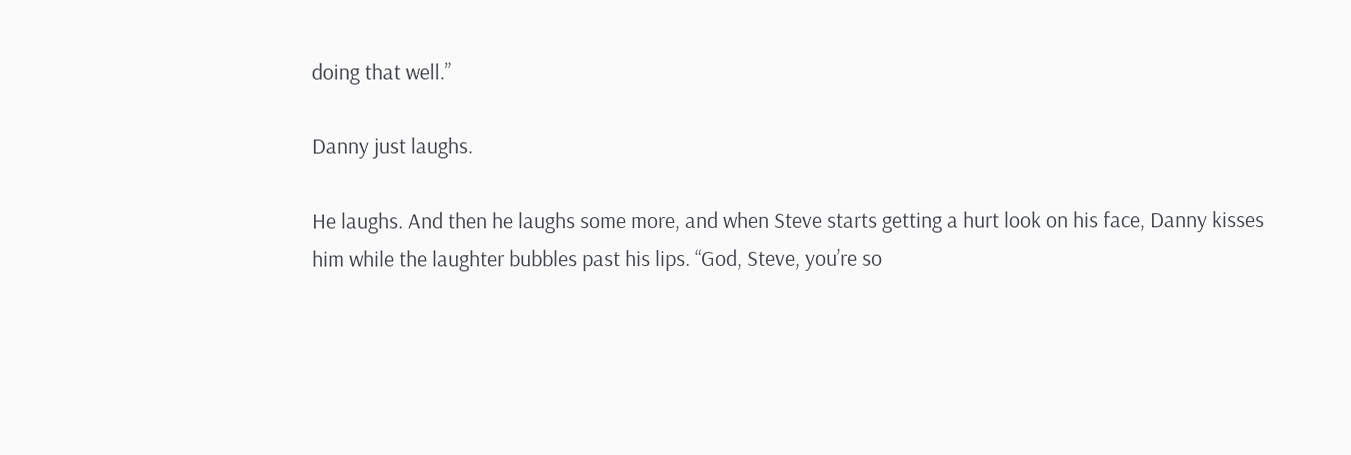doing that well.”

Danny just laughs.

He laughs. And then he laughs some more, and when Steve starts getting a hurt look on his face, Danny kisses him while the laughter bubbles past his lips. “God, Steve, you’re so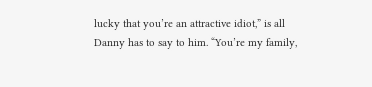lucky that you’re an attractive idiot,” is all Danny has to say to him. “You’re my family,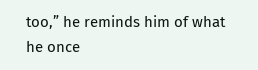too,” he reminds him of what he once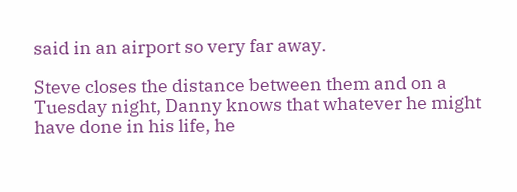said in an airport so very far away.

Steve closes the distance between them and on a Tuesday night, Danny knows that whatever he might have done in his life, he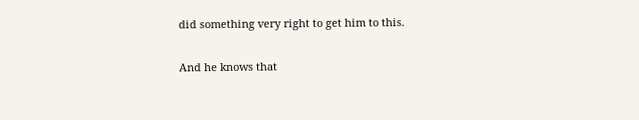did something very right to get him to this.

And he knows that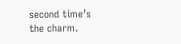second time’s the charm.